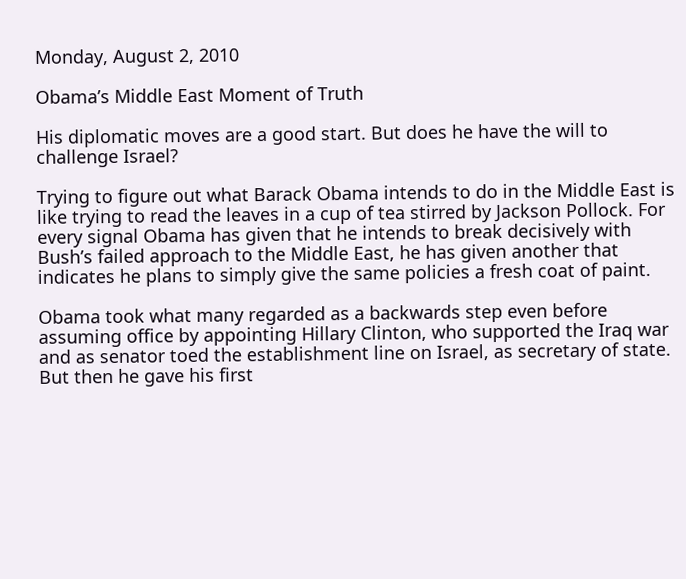Monday, August 2, 2010

Obama’s Middle East Moment of Truth

His diplomatic moves are a good start. But does he have the will to challenge Israel?

Trying to figure out what Barack Obama intends to do in the Middle East is like trying to read the leaves in a cup of tea stirred by Jackson Pollock. For every signal Obama has given that he intends to break decisively with Bush’s failed approach to the Middle East, he has given another that indicates he plans to simply give the same policies a fresh coat of paint.

Obama took what many regarded as a backwards step even before assuming office by appointing Hillary Clinton, who supported the Iraq war and as senator toed the establishment line on Israel, as secretary of state. But then he gave his first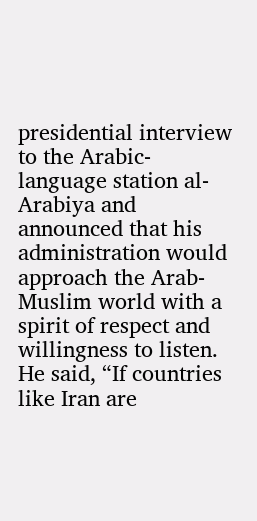presidential interview to the Arabic-language station al-Arabiya and announced that his administration would approach the Arab-Muslim world with a spirit of respect and willingness to listen. He said, “If countries like Iran are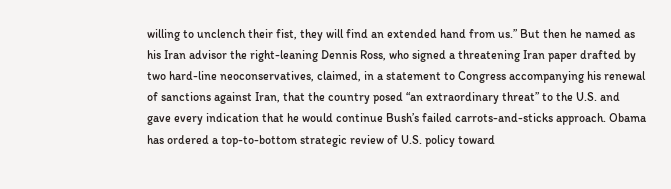willing to unclench their fist, they will find an extended hand from us.” But then he named as his Iran advisor the right-leaning Dennis Ross, who signed a threatening Iran paper drafted by two hard-line neoconservatives, claimed, in a statement to Congress accompanying his renewal of sanctions against Iran, that the country posed “an extraordinary threat” to the U.S. and gave every indication that he would continue Bush’s failed carrots-and-sticks approach. Obama has ordered a top-to-bottom strategic review of U.S. policy toward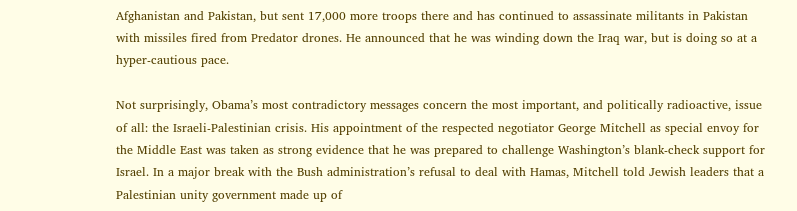Afghanistan and Pakistan, but sent 17,000 more troops there and has continued to assassinate militants in Pakistan with missiles fired from Predator drones. He announced that he was winding down the Iraq war, but is doing so at a hyper-cautious pace.

Not surprisingly, Obama’s most contradictory messages concern the most important, and politically radioactive, issue of all: the Israeli-Palestinian crisis. His appointment of the respected negotiator George Mitchell as special envoy for the Middle East was taken as strong evidence that he was prepared to challenge Washington’s blank-check support for Israel. In a major break with the Bush administration’s refusal to deal with Hamas, Mitchell told Jewish leaders that a Palestinian unity government made up of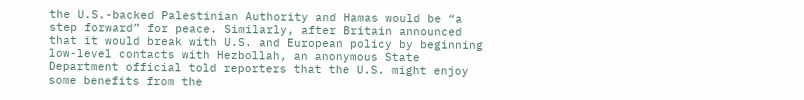the U.S.-backed Palestinian Authority and Hamas would be “a step forward” for peace. Similarly, after Britain announced that it would break with U.S. and European policy by beginning low-level contacts with Hezbollah, an anonymous State Department official told reporters that the U.S. might enjoy some benefits from the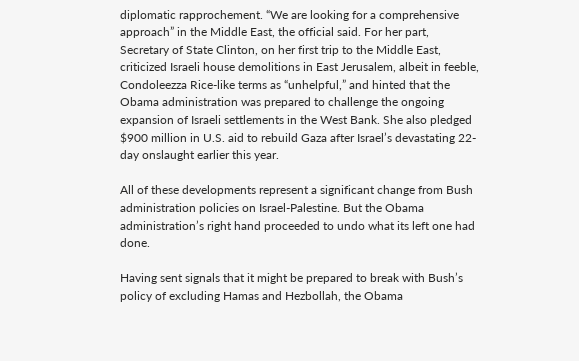diplomatic rapprochement. “We are looking for a comprehensive approach” in the Middle East, the official said. For her part, Secretary of State Clinton, on her first trip to the Middle East, criticized Israeli house demolitions in East Jerusalem, albeit in feeble, Condoleezza Rice-like terms as “unhelpful,” and hinted that the Obama administration was prepared to challenge the ongoing expansion of Israeli settlements in the West Bank. She also pledged $900 million in U.S. aid to rebuild Gaza after Israel’s devastating 22-day onslaught earlier this year.

All of these developments represent a significant change from Bush administration policies on Israel-Palestine. But the Obama administration’s right hand proceeded to undo what its left one had done.

Having sent signals that it might be prepared to break with Bush’s policy of excluding Hamas and Hezbollah, the Obama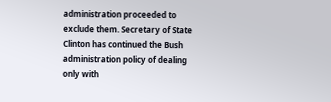administration proceeded to exclude them. Secretary of State Clinton has continued the Bush administration policy of dealing only with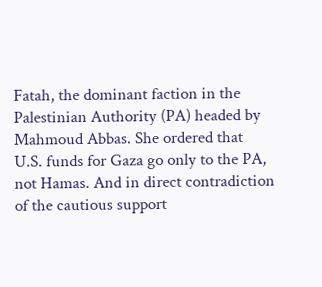Fatah, the dominant faction in the Palestinian Authority (PA) headed by Mahmoud Abbas. She ordered that U.S. funds for Gaza go only to the PA, not Hamas. And in direct contradiction of the cautious support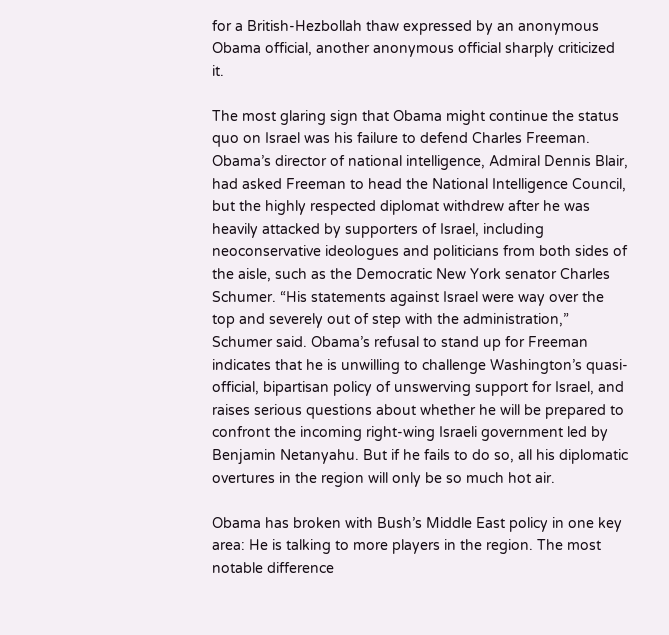for a British-Hezbollah thaw expressed by an anonymous Obama official, another anonymous official sharply criticized it.

The most glaring sign that Obama might continue the status quo on Israel was his failure to defend Charles Freeman. Obama’s director of national intelligence, Admiral Dennis Blair, had asked Freeman to head the National Intelligence Council, but the highly respected diplomat withdrew after he was heavily attacked by supporters of Israel, including neoconservative ideologues and politicians from both sides of the aisle, such as the Democratic New York senator Charles Schumer. “His statements against Israel were way over the top and severely out of step with the administration,” Schumer said. Obama’s refusal to stand up for Freeman indicates that he is unwilling to challenge Washington’s quasi-official, bipartisan policy of unswerving support for Israel, and raises serious questions about whether he will be prepared to confront the incoming right-wing Israeli government led by Benjamin Netanyahu. But if he fails to do so, all his diplomatic overtures in the region will only be so much hot air.

Obama has broken with Bush’s Middle East policy in one key area: He is talking to more players in the region. The most notable difference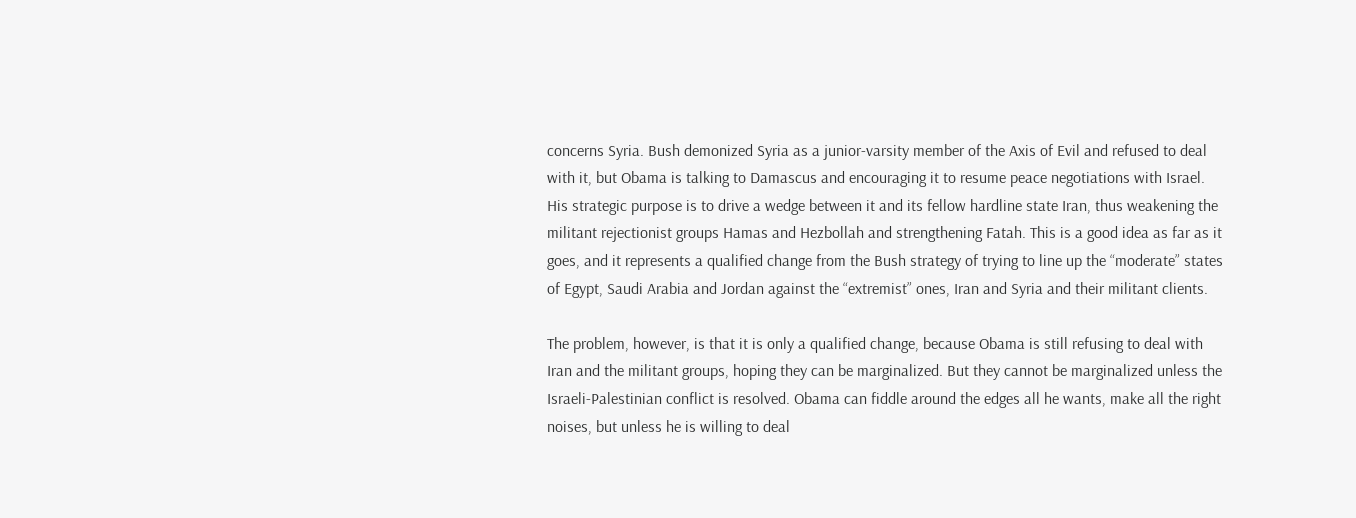concerns Syria. Bush demonized Syria as a junior-varsity member of the Axis of Evil and refused to deal with it, but Obama is talking to Damascus and encouraging it to resume peace negotiations with Israel. His strategic purpose is to drive a wedge between it and its fellow hardline state Iran, thus weakening the militant rejectionist groups Hamas and Hezbollah and strengthening Fatah. This is a good idea as far as it goes, and it represents a qualified change from the Bush strategy of trying to line up the “moderate” states of Egypt, Saudi Arabia and Jordan against the “extremist” ones, Iran and Syria and their militant clients.

The problem, however, is that it is only a qualified change, because Obama is still refusing to deal with Iran and the militant groups, hoping they can be marginalized. But they cannot be marginalized unless the Israeli-Palestinian conflict is resolved. Obama can fiddle around the edges all he wants, make all the right noises, but unless he is willing to deal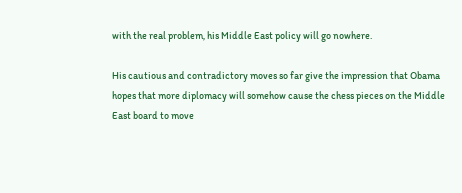with the real problem, his Middle East policy will go nowhere.

His cautious and contradictory moves so far give the impression that Obama hopes that more diplomacy will somehow cause the chess pieces on the Middle East board to move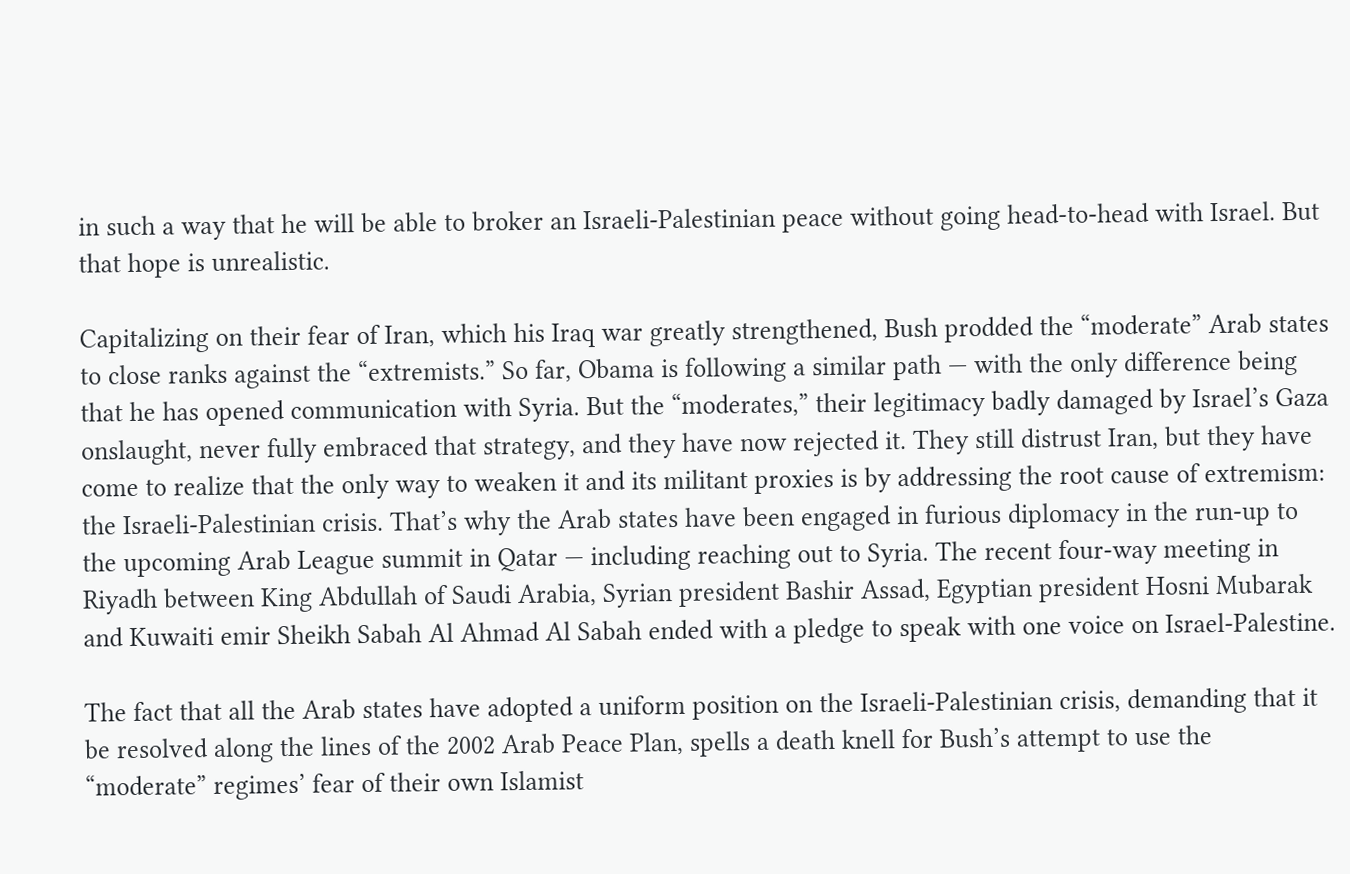in such a way that he will be able to broker an Israeli-Palestinian peace without going head-to-head with Israel. But that hope is unrealistic.

Capitalizing on their fear of Iran, which his Iraq war greatly strengthened, Bush prodded the “moderate” Arab states to close ranks against the “extremists.” So far, Obama is following a similar path — with the only difference being that he has opened communication with Syria. But the “moderates,” their legitimacy badly damaged by Israel’s Gaza onslaught, never fully embraced that strategy, and they have now rejected it. They still distrust Iran, but they have come to realize that the only way to weaken it and its militant proxies is by addressing the root cause of extremism: the Israeli-Palestinian crisis. That’s why the Arab states have been engaged in furious diplomacy in the run-up to the upcoming Arab League summit in Qatar — including reaching out to Syria. The recent four-way meeting in Riyadh between King Abdullah of Saudi Arabia, Syrian president Bashir Assad, Egyptian president Hosni Mubarak and Kuwaiti emir Sheikh Sabah Al Ahmad Al Sabah ended with a pledge to speak with one voice on Israel-Palestine.

The fact that all the Arab states have adopted a uniform position on the Israeli-Palestinian crisis, demanding that it be resolved along the lines of the 2002 Arab Peace Plan, spells a death knell for Bush’s attempt to use the “moderate” regimes’ fear of their own Islamist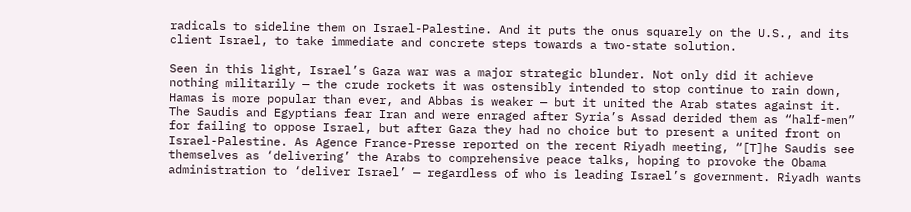radicals to sideline them on Israel-Palestine. And it puts the onus squarely on the U.S., and its client Israel, to take immediate and concrete steps towards a two-state solution.

Seen in this light, Israel’s Gaza war was a major strategic blunder. Not only did it achieve nothing militarily — the crude rockets it was ostensibly intended to stop continue to rain down, Hamas is more popular than ever, and Abbas is weaker — but it united the Arab states against it. The Saudis and Egyptians fear Iran and were enraged after Syria’s Assad derided them as “half-men” for failing to oppose Israel, but after Gaza they had no choice but to present a united front on Israel-Palestine. As Agence France-Presse reported on the recent Riyadh meeting, “[T]he Saudis see themselves as ‘delivering’ the Arabs to comprehensive peace talks, hoping to provoke the Obama administration to ‘deliver Israel’ — regardless of who is leading Israel’s government. Riyadh wants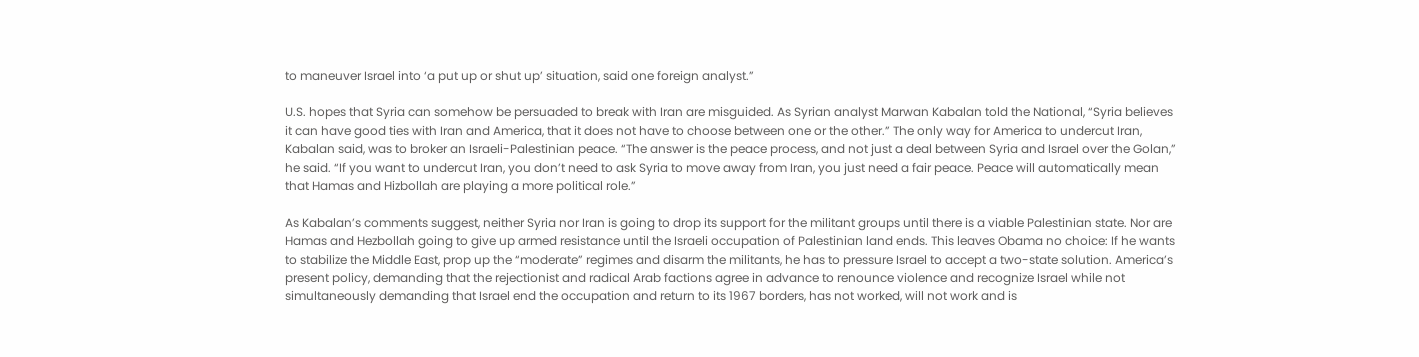to maneuver Israel into ‘a put up or shut up’ situation, said one foreign analyst.”

U.S. hopes that Syria can somehow be persuaded to break with Iran are misguided. As Syrian analyst Marwan Kabalan told the National, “Syria believes it can have good ties with Iran and America, that it does not have to choose between one or the other.” The only way for America to undercut Iran, Kabalan said, was to broker an Israeli-Palestinian peace. “The answer is the peace process, and not just a deal between Syria and Israel over the Golan,” he said. “If you want to undercut Iran, you don’t need to ask Syria to move away from Iran, you just need a fair peace. Peace will automatically mean that Hamas and Hizbollah are playing a more political role.”

As Kabalan’s comments suggest, neither Syria nor Iran is going to drop its support for the militant groups until there is a viable Palestinian state. Nor are Hamas and Hezbollah going to give up armed resistance until the Israeli occupation of Palestinian land ends. This leaves Obama no choice: If he wants to stabilize the Middle East, prop up the “moderate” regimes and disarm the militants, he has to pressure Israel to accept a two-state solution. America’s present policy, demanding that the rejectionist and radical Arab factions agree in advance to renounce violence and recognize Israel while not simultaneously demanding that Israel end the occupation and return to its 1967 borders, has not worked, will not work and is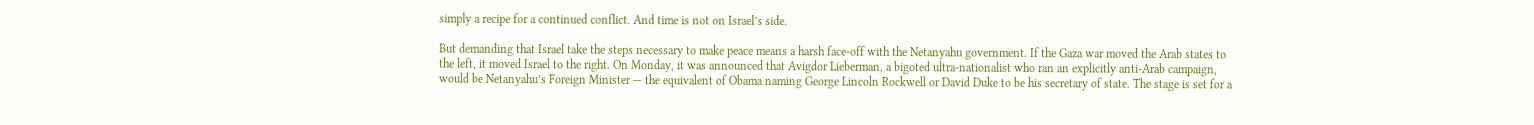simply a recipe for a continued conflict. And time is not on Israel’s side.

But demanding that Israel take the steps necessary to make peace means a harsh face-off with the Netanyahu government. If the Gaza war moved the Arab states to the left, it moved Israel to the right. On Monday, it was announced that Avigdor Lieberman, a bigoted ultra-nationalist who ran an explicitly anti-Arab campaign, would be Netanyahu’s Foreign Minister — the equivalent of Obama naming George Lincoln Rockwell or David Duke to be his secretary of state. The stage is set for a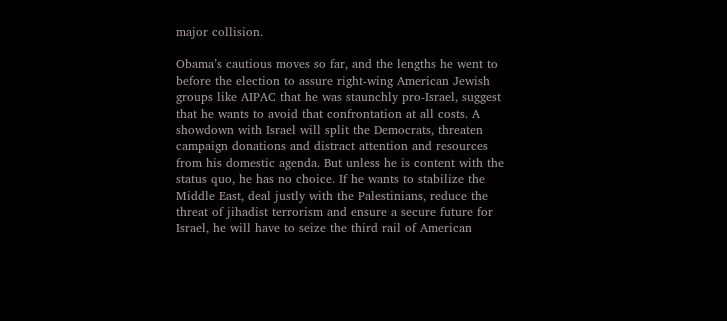major collision.

Obama’s cautious moves so far, and the lengths he went to before the election to assure right-wing American Jewish groups like AIPAC that he was staunchly pro-Israel, suggest that he wants to avoid that confrontation at all costs. A showdown with Israel will split the Democrats, threaten campaign donations and distract attention and resources from his domestic agenda. But unless he is content with the status quo, he has no choice. If he wants to stabilize the Middle East, deal justly with the Palestinians, reduce the threat of jihadist terrorism and ensure a secure future for Israel, he will have to seize the third rail of American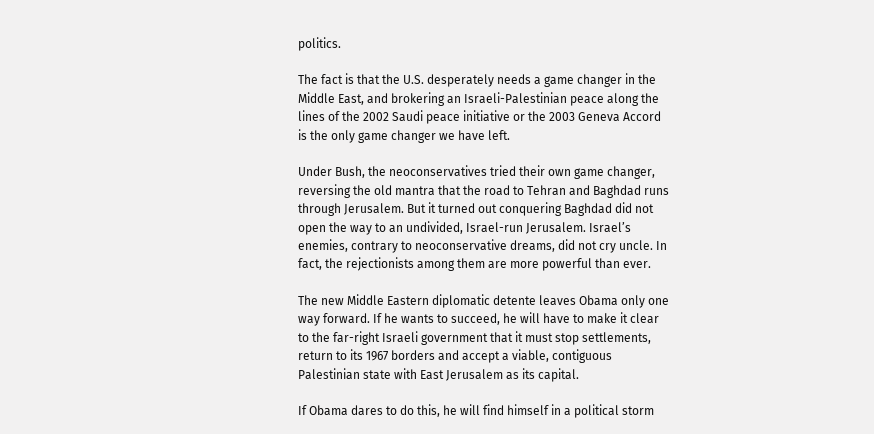politics.

The fact is that the U.S. desperately needs a game changer in the Middle East, and brokering an Israeli-Palestinian peace along the lines of the 2002 Saudi peace initiative or the 2003 Geneva Accord is the only game changer we have left.

Under Bush, the neoconservatives tried their own game changer, reversing the old mantra that the road to Tehran and Baghdad runs through Jerusalem. But it turned out conquering Baghdad did not open the way to an undivided, Israel-run Jerusalem. Israel’s enemies, contrary to neoconservative dreams, did not cry uncle. In fact, the rejectionists among them are more powerful than ever.

The new Middle Eastern diplomatic detente leaves Obama only one way forward. If he wants to succeed, he will have to make it clear to the far-right Israeli government that it must stop settlements, return to its 1967 borders and accept a viable, contiguous Palestinian state with East Jerusalem as its capital.

If Obama dares to do this, he will find himself in a political storm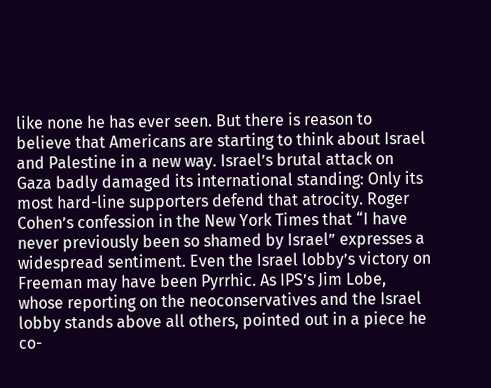like none he has ever seen. But there is reason to believe that Americans are starting to think about Israel and Palestine in a new way. Israel’s brutal attack on Gaza badly damaged its international standing: Only its most hard-line supporters defend that atrocity. Roger Cohen’s confession in the New York Times that “I have never previously been so shamed by Israel” expresses a widespread sentiment. Even the Israel lobby’s victory on Freeman may have been Pyrrhic. As IPS’s Jim Lobe, whose reporting on the neoconservatives and the Israel lobby stands above all others, pointed out in a piece he co-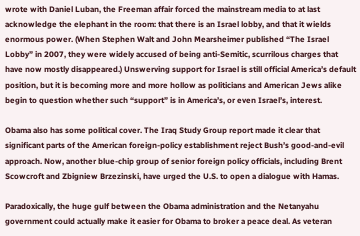wrote with Daniel Luban, the Freeman affair forced the mainstream media to at last acknowledge the elephant in the room: that there is an Israel lobby, and that it wields enormous power. (When Stephen Walt and John Mearsheimer published “The Israel Lobby” in 2007, they were widely accused of being anti-Semitic, scurrilous charges that have now mostly disappeared.) Unswerving support for Israel is still official America’s default position, but it is becoming more and more hollow as politicians and American Jews alike begin to question whether such “support” is in America’s, or even Israel’s, interest.

Obama also has some political cover. The Iraq Study Group report made it clear that significant parts of the American foreign-policy establishment reject Bush’s good-and-evil approach. Now, another blue-chip group of senior foreign policy officials, including Brent Scowcroft and Zbigniew Brzezinski, have urged the U.S. to open a dialogue with Hamas.

Paradoxically, the huge gulf between the Obama administration and the Netanyahu government could actually make it easier for Obama to broker a peace deal. As veteran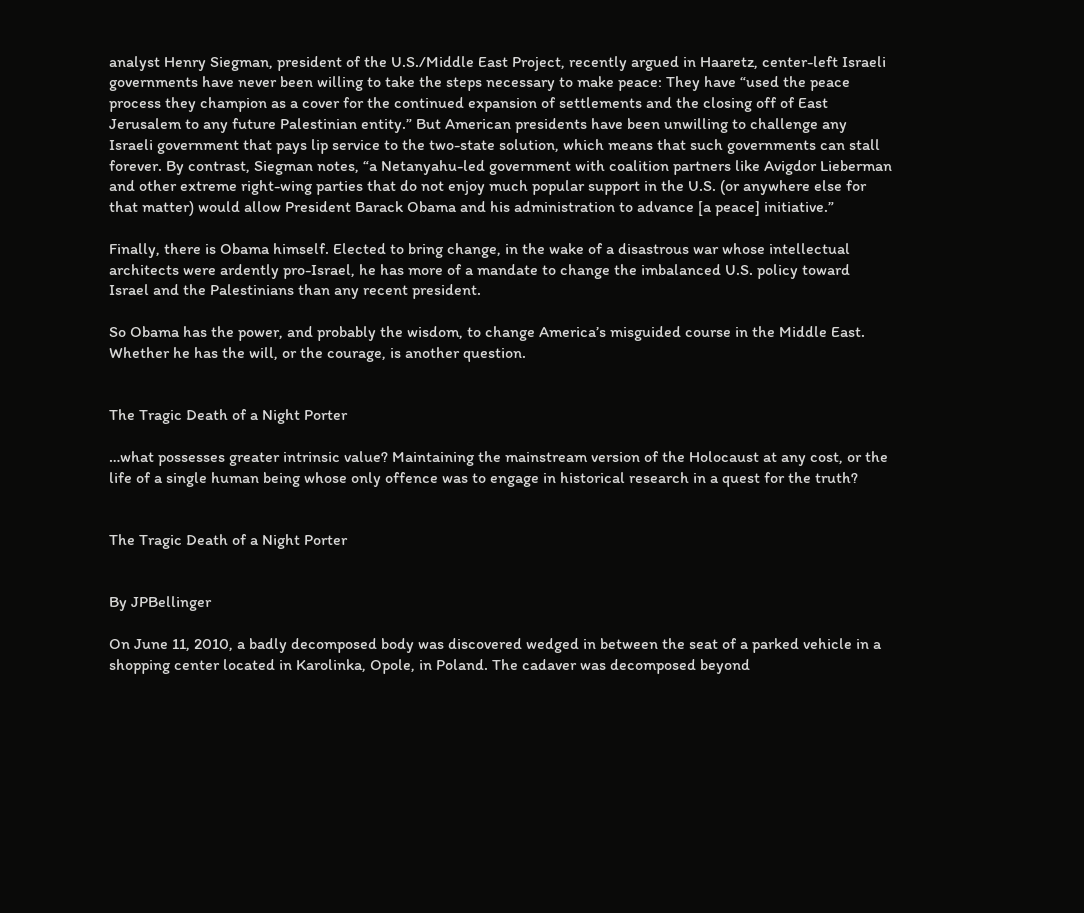analyst Henry Siegman, president of the U.S./Middle East Project, recently argued in Haaretz, center-left Israeli governments have never been willing to take the steps necessary to make peace: They have “used the peace process they champion as a cover for the continued expansion of settlements and the closing off of East Jerusalem to any future Palestinian entity.” But American presidents have been unwilling to challenge any Israeli government that pays lip service to the two-state solution, which means that such governments can stall forever. By contrast, Siegman notes, “a Netanyahu-led government with coalition partners like Avigdor Lieberman and other extreme right-wing parties that do not enjoy much popular support in the U.S. (or anywhere else for that matter) would allow President Barack Obama and his administration to advance [a peace] initiative.”

Finally, there is Obama himself. Elected to bring change, in the wake of a disastrous war whose intellectual architects were ardently pro-Israel, he has more of a mandate to change the imbalanced U.S. policy toward Israel and the Palestinians than any recent president.

So Obama has the power, and probably the wisdom, to change America’s misguided course in the Middle East. Whether he has the will, or the courage, is another question.


The Tragic Death of a Night Porter

…what possesses greater intrinsic value? Maintaining the mainstream version of the Holocaust at any cost, or the life of a single human being whose only offence was to engage in historical research in a quest for the truth?


The Tragic Death of a Night Porter


By JPBellinger

On June 11, 2010, a badly decomposed body was discovered wedged in between the seat of a parked vehicle in a shopping center located in Karolinka, Opole, in Poland. The cadaver was decomposed beyond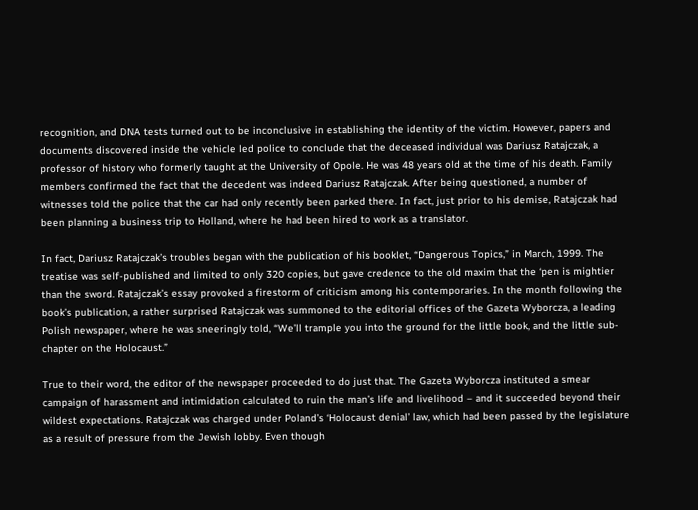recognition, and DNA tests turned out to be inconclusive in establishing the identity of the victim. However, papers and documents discovered inside the vehicle led police to conclude that the deceased individual was Dariusz Ratajczak, a professor of history who formerly taught at the University of Opole. He was 48 years old at the time of his death. Family members confirmed the fact that the decedent was indeed Dariusz Ratajczak. After being questioned, a number of witnesses told the police that the car had only recently been parked there. In fact, just prior to his demise, Ratajczak had been planning a business trip to Holland, where he had been hired to work as a translator.

In fact, Dariusz Ratajczak’s troubles began with the publication of his booklet, “Dangerous Topics,” in March, 1999. The treatise was self-published and limited to only 320 copies, but gave credence to the old maxim that the ‘pen is mightier than the sword. Ratajczak’s essay provoked a firestorm of criticism among his contemporaries. In the month following the book’s publication, a rather surprised Ratajczak was summoned to the editorial offices of the Gazeta Wyborcza, a leading Polish newspaper, where he was sneeringly told, “We’ll trample you into the ground for the little book, and the little sub-chapter on the Holocaust.”

True to their word, the editor of the newspaper proceeded to do just that. The Gazeta Wyborcza instituted a smear campaign of harassment and intimidation calculated to ruin the man’s life and livelihood – and it succeeded beyond their wildest expectations. Ratajczak was charged under Poland’s ‘Holocaust denial’ law, which had been passed by the legislature as a result of pressure from the Jewish lobby. Even though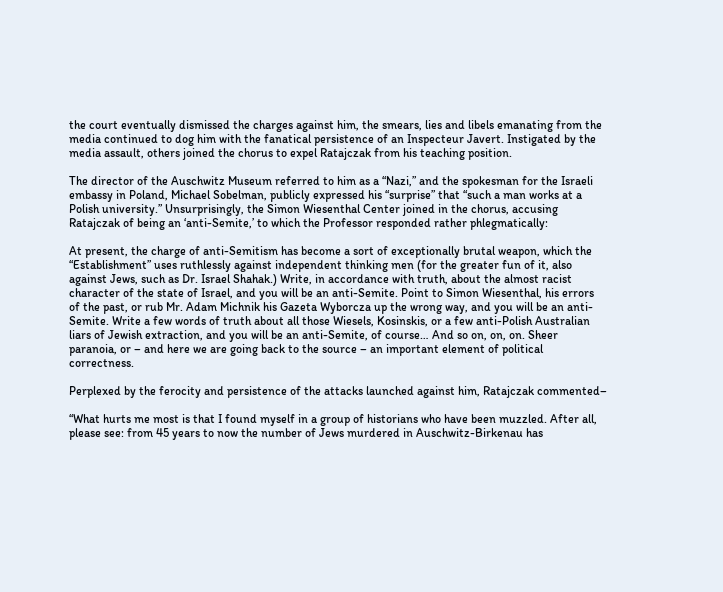the court eventually dismissed the charges against him, the smears, lies and libels emanating from the media continued to dog him with the fanatical persistence of an Inspecteur Javert. Instigated by the media assault, others joined the chorus to expel Ratajczak from his teaching position.

The director of the Auschwitz Museum referred to him as a “Nazi,” and the spokesman for the Israeli embassy in Poland, Michael Sobelman, publicly expressed his “surprise” that “such a man works at a Polish university.” Unsurprisingly, the Simon Wiesenthal Center joined in the chorus, accusing Ratajczak of being an ‘anti-Semite,’ to which the Professor responded rather phlegmatically:

At present, the charge of anti-Semitism has become a sort of exceptionally brutal weapon, which the “Establishment” uses ruthlessly against independent thinking men (for the greater fun of it, also against Jews, such as Dr. Israel Shahak.) Write, in accordance with truth, about the almost racist character of the state of Israel, and you will be an anti-Semite. Point to Simon Wiesenthal, his errors of the past, or rub Mr. Adam Michnik his Gazeta Wyborcza up the wrong way, and you will be an anti-Semite. Write a few words of truth about all those Wiesels, Kosinskis, or a few anti-Polish Australian liars of Jewish extraction, and you will be an anti-Semite, of course… And so on, on, on. Sheer paranoia, or – and here we are going back to the source – an important element of political correctness.

Perplexed by the ferocity and persistence of the attacks launched against him, Ratajczak commented–

“What hurts me most is that I found myself in a group of historians who have been muzzled. After all, please see: from 45 years to now the number of Jews murdered in Auschwitz-Birkenau has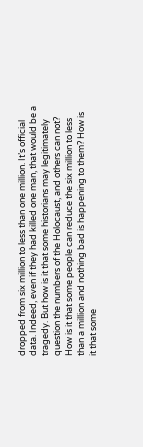dropped from six million to less than one million. It’s official data. Indeed, even if they had killed one man, that would be a tragedy. But how is it that some historians may legitimately question the numbers of the Holocaust, and others can not? How is it that some people can reduce the six million to less than a million and nothing bad is happening to them? How is it that some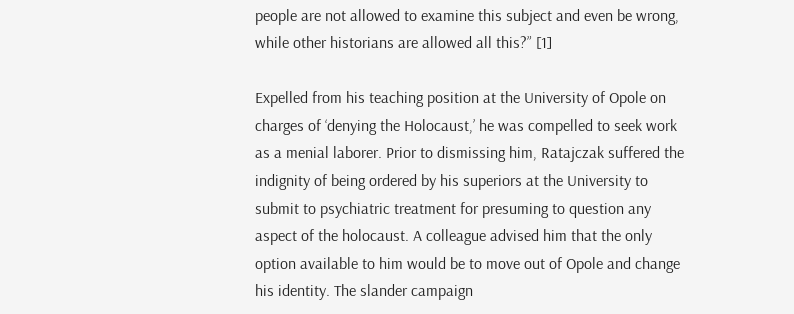people are not allowed to examine this subject and even be wrong, while other historians are allowed all this?” [1]

Expelled from his teaching position at the University of Opole on charges of ‘denying the Holocaust,’ he was compelled to seek work as a menial laborer. Prior to dismissing him, Ratajczak suffered the indignity of being ordered by his superiors at the University to submit to psychiatric treatment for presuming to question any aspect of the holocaust. A colleague advised him that the only option available to him would be to move out of Opole and change his identity. The slander campaign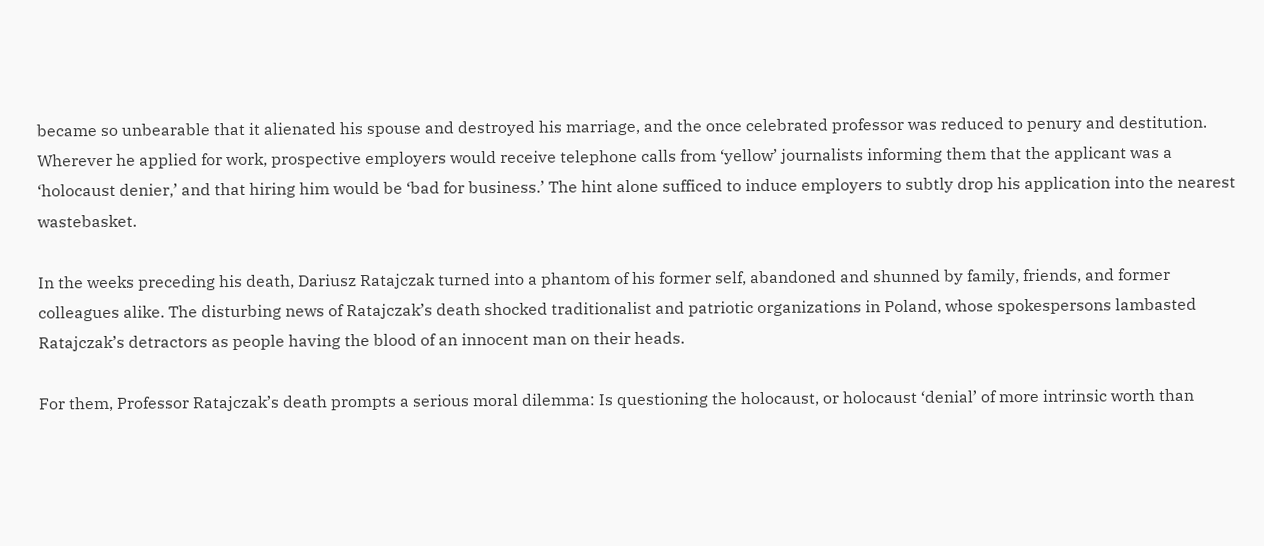became so unbearable that it alienated his spouse and destroyed his marriage, and the once celebrated professor was reduced to penury and destitution. Wherever he applied for work, prospective employers would receive telephone calls from ‘yellow’ journalists informing them that the applicant was a ‘holocaust denier,’ and that hiring him would be ‘bad for business.’ The hint alone sufficed to induce employers to subtly drop his application into the nearest wastebasket.

In the weeks preceding his death, Dariusz Ratajczak turned into a phantom of his former self, abandoned and shunned by family, friends, and former colleagues alike. The disturbing news of Ratajczak’s death shocked traditionalist and patriotic organizations in Poland, whose spokespersons lambasted Ratajczak’s detractors as people having the blood of an innocent man on their heads.

For them, Professor Ratajczak’s death prompts a serious moral dilemma: Is questioning the holocaust, or holocaust ‘denial’ of more intrinsic worth than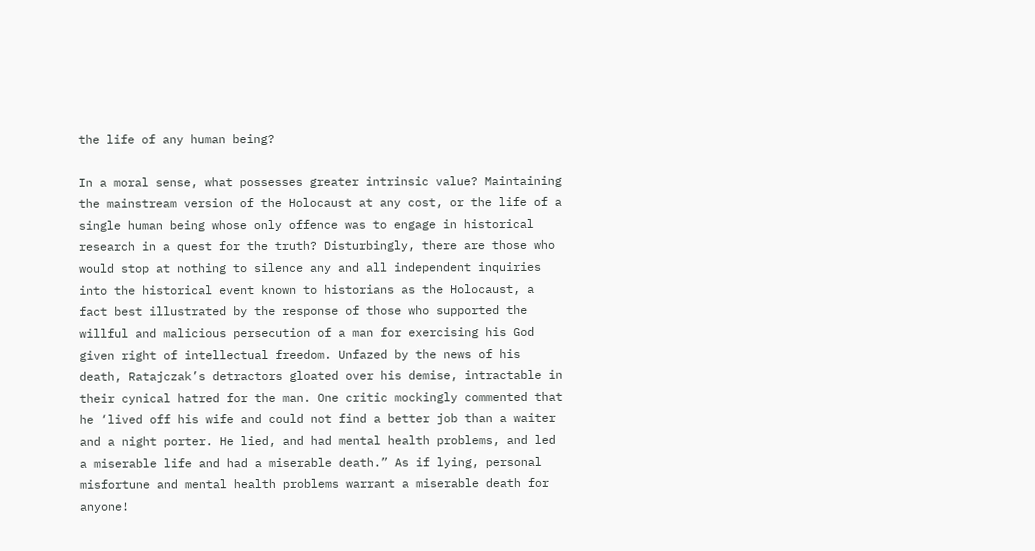the life of any human being?

In a moral sense, what possesses greater intrinsic value? Maintaining the mainstream version of the Holocaust at any cost, or the life of a single human being whose only offence was to engage in historical research in a quest for the truth? Disturbingly, there are those who would stop at nothing to silence any and all independent inquiries into the historical event known to historians as the Holocaust, a fact best illustrated by the response of those who supported the willful and malicious persecution of a man for exercising his God given right of intellectual freedom. Unfazed by the news of his death, Ratajczak’s detractors gloated over his demise, intractable in their cynical hatred for the man. One critic mockingly commented that he ‘lived off his wife and could not find a better job than a waiter and a night porter. He lied, and had mental health problems, and led a miserable life and had a miserable death.” As if lying, personal misfortune and mental health problems warrant a miserable death for anyone!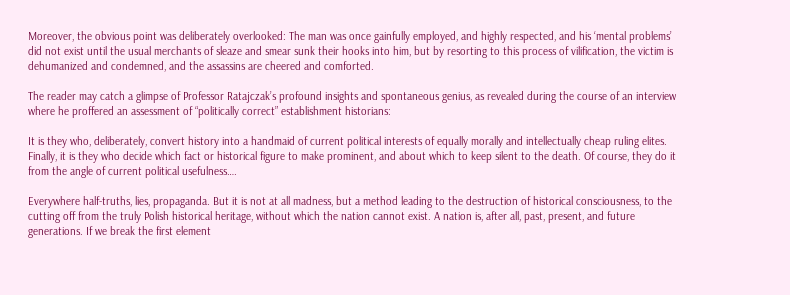Moreover, the obvious point was deliberately overlooked: The man was once gainfully employed, and highly respected, and his ‘mental problems’ did not exist until the usual merchants of sleaze and smear sunk their hooks into him, but by resorting to this process of vilification, the victim is dehumanized and condemned, and the assassins are cheered and comforted.

The reader may catch a glimpse of Professor Ratajczak’s profound insights and spontaneous genius, as revealed during the course of an interview where he proffered an assessment of “politically correct” establishment historians:

It is they who, deliberately, convert history into a handmaid of current political interests of equally morally and intellectually cheap ruling elites. Finally, it is they who decide which fact or historical figure to make prominent, and about which to keep silent to the death. Of course, they do it from the angle of current political usefulness….

Everywhere half-truths, lies, propaganda. But it is not at all madness, but a method leading to the destruction of historical consciousness, to the cutting off from the truly Polish historical heritage, without which the nation cannot exist. A nation is, after all, past, present, and future generations. If we break the first element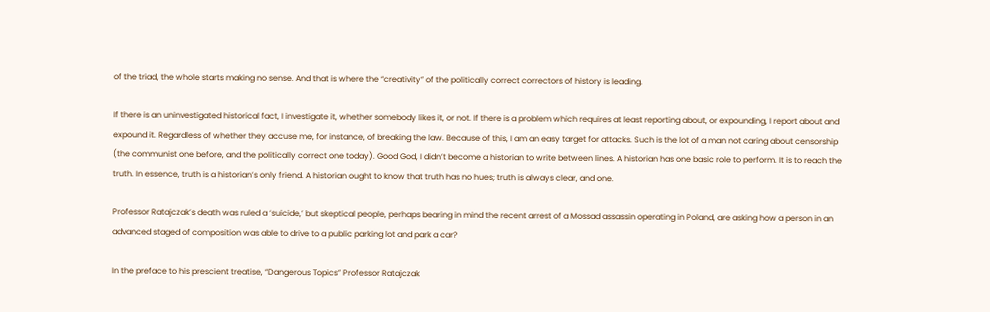of the triad, the whole starts making no sense. And that is where the “creativity” of the politically correct correctors of history is leading.

If there is an uninvestigated historical fact, I investigate it, whether somebody likes it, or not. If there is a problem which requires at least reporting about, or expounding, I report about and expound it. Regardless of whether they accuse me, for instance, of breaking the law. Because of this, I am an easy target for attacks. Such is the lot of a man not caring about censorship (the communist one before, and the politically correct one today). Good God, I didn’t become a historian to write between lines. A historian has one basic role to perform. It is to reach the truth. In essence, truth is a historian’s only friend. A historian ought to know that truth has no hues; truth is always clear, and one.

Professor Ratajczak’s death was ruled a ‘suicide,’ but skeptical people, perhaps bearing in mind the recent arrest of a Mossad assassin operating in Poland, are asking how a person in an advanced staged of composition was able to drive to a public parking lot and park a car?

In the preface to his prescient treatise, “Dangerous Topics” Professor Ratajczak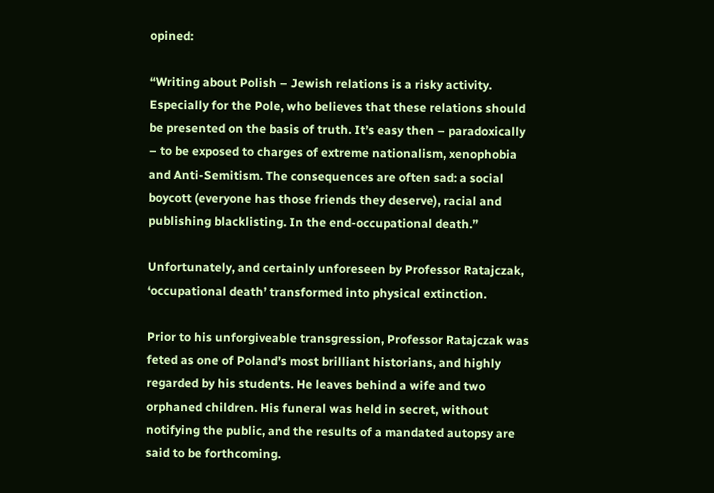opined:

“Writing about Polish – Jewish relations is a risky activity. Especially for the Pole, who believes that these relations should be presented on the basis of truth. It’s easy then – paradoxically – to be exposed to charges of extreme nationalism, xenophobia and Anti-Semitism. The consequences are often sad: a social boycott (everyone has those friends they deserve), racial and publishing blacklisting. In the end-occupational death.”

Unfortunately, and certainly unforeseen by Professor Ratajczak, ‘occupational death’ transformed into physical extinction.

Prior to his unforgiveable transgression, Professor Ratajczak was feted as one of Poland’s most brilliant historians, and highly regarded by his students. He leaves behind a wife and two orphaned children. His funeral was held in secret, without notifying the public, and the results of a mandated autopsy are said to be forthcoming.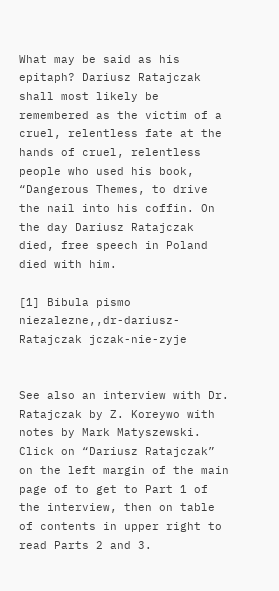What may be said as his epitaph? Dariusz Ratajczak shall most likely be remembered as the victim of a cruel, relentless fate at the hands of cruel, relentless people who used his book, “Dangerous Themes, to drive the nail into his coffin. On the day Dariusz Ratajczak died, free speech in Poland died with him.

[1] Bibula pismo niezalezne,,dr-dariusz-Ratajczak jczak-nie-zyje


See also an interview with Dr. Ratajczak by Z. Koreywo with notes by Mark Matyszewski. Click on “Dariusz Ratajczak” on the left margin of the main page of to get to Part 1 of the interview, then on table of contents in upper right to read Parts 2 and 3.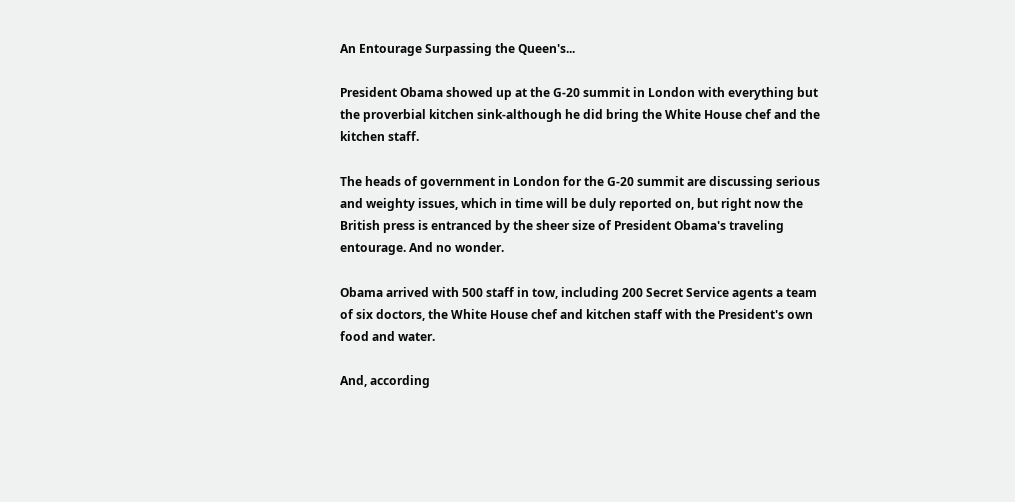An Entourage Surpassing the Queen's...

President Obama showed up at the G-20 summit in London with everything but the proverbial kitchen sink-although he did bring the White House chef and the kitchen staff.

The heads of government in London for the G-20 summit are discussing serious and weighty issues, which in time will be duly reported on, but right now the British press is entranced by the sheer size of President Obama's traveling entourage. And no wonder.

Obama arrived with 500 staff in tow, including 200 Secret Service agents a team of six doctors, the White House chef and kitchen staff with the President's own food and water.

And, according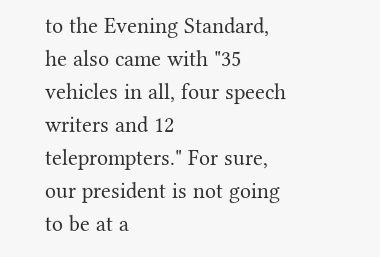to the Evening Standard, he also came with "35 vehicles in all, four speech writers and 12 teleprompters." For sure, our president is not going to be at a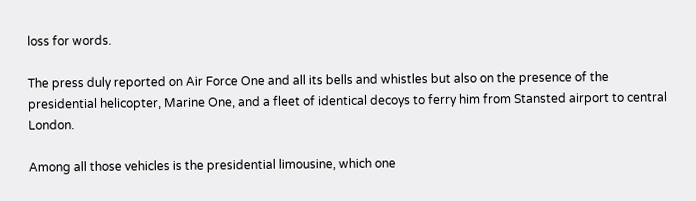loss for words.

The press duly reported on Air Force One and all its bells and whistles but also on the presence of the presidential helicopter, Marine One, and a fleet of identical decoys to ferry him from Stansted airport to central London.

Among all those vehicles is the presidential limousine, which one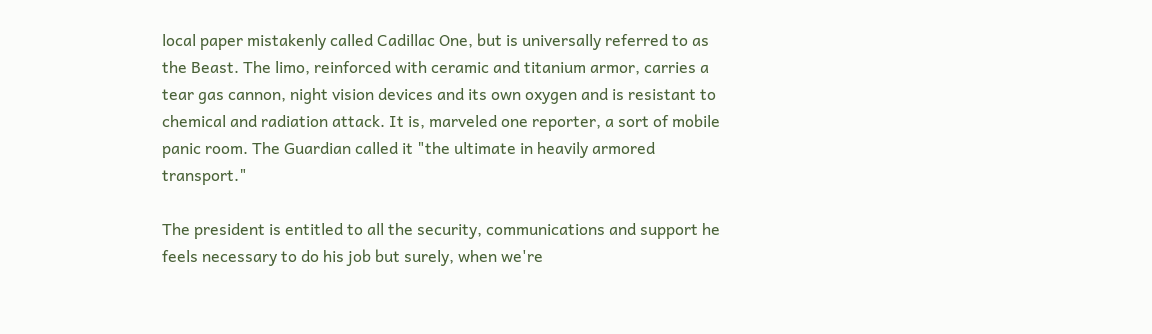local paper mistakenly called Cadillac One, but is universally referred to as the Beast. The limo, reinforced with ceramic and titanium armor, carries a tear gas cannon, night vision devices and its own oxygen and is resistant to chemical and radiation attack. It is, marveled one reporter, a sort of mobile panic room. The Guardian called it "the ultimate in heavily armored transport."

The president is entitled to all the security, communications and support he feels necessary to do his job but surely, when we're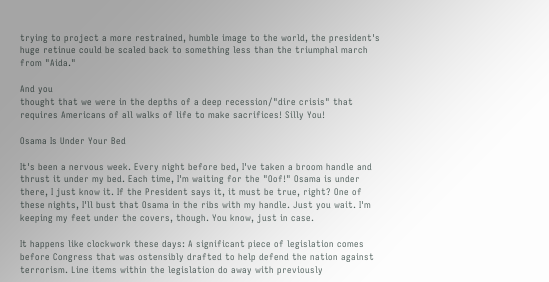trying to project a more restrained, humble image to the world, the president's huge retinue could be scaled back to something less than the triumphal march from "Aida."

And you
thought that we were in the depths of a deep recession/"dire crisis" that requires Americans of all walks of life to make sacrifices! Silly You!

Osama Is Under Your Bed

It's been a nervous week. Every night before bed, I've taken a broom handle and thrust it under my bed. Each time, I'm waiting for the "Oof!" Osama is under there, I just know it. If the President says it, it must be true, right? One of these nights, I'll bust that Osama in the ribs with my handle. Just you wait. I'm keeping my feet under the covers, though. You know, just in case.

It happens like clockwork these days: A significant piece of legislation comes before Congress that was ostensibly drafted to help defend the nation against terrorism. Line items within the legislation do away with previously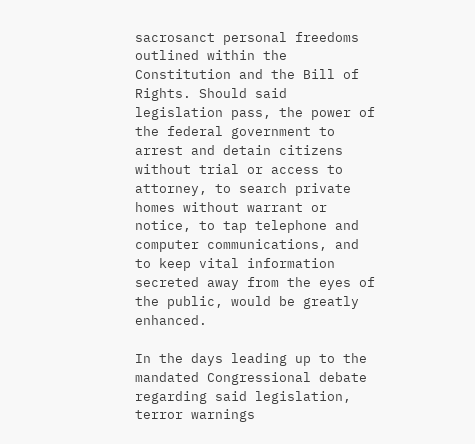sacrosanct personal freedoms outlined within the Constitution and the Bill of Rights. Should said legislation pass, the power of the federal government to arrest and detain citizens without trial or access to attorney, to search private homes without warrant or notice, to tap telephone and computer communications, and to keep vital information secreted away from the eyes of the public, would be greatly enhanced.

In the days leading up to the mandated Congressional debate regarding said legislation, terror warnings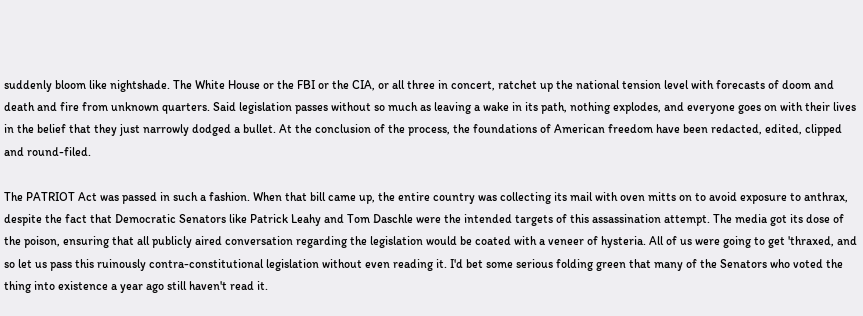suddenly bloom like nightshade. The White House or the FBI or the CIA, or all three in concert, ratchet up the national tension level with forecasts of doom and death and fire from unknown quarters. Said legislation passes without so much as leaving a wake in its path, nothing explodes, and everyone goes on with their lives in the belief that they just narrowly dodged a bullet. At the conclusion of the process, the foundations of American freedom have been redacted, edited, clipped and round-filed.

The PATRIOT Act was passed in such a fashion. When that bill came up, the entire country was collecting its mail with oven mitts on to avoid exposure to anthrax, despite the fact that Democratic Senators like Patrick Leahy and Tom Daschle were the intended targets of this assassination attempt. The media got its dose of the poison, ensuring that all publicly aired conversation regarding the legislation would be coated with a veneer of hysteria. All of us were going to get 'thraxed, and so let us pass this ruinously contra-constitutional legislation without even reading it. I'd bet some serious folding green that many of the Senators who voted the thing into existence a year ago still haven't read it.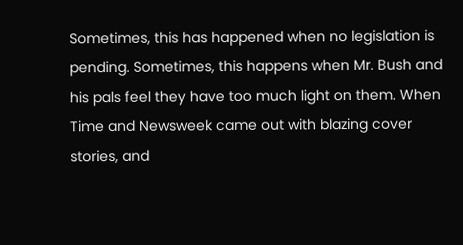Sometimes, this has happened when no legislation is pending. Sometimes, this happens when Mr. Bush and his pals feel they have too much light on them. When Time and Newsweek came out with blazing cover stories, and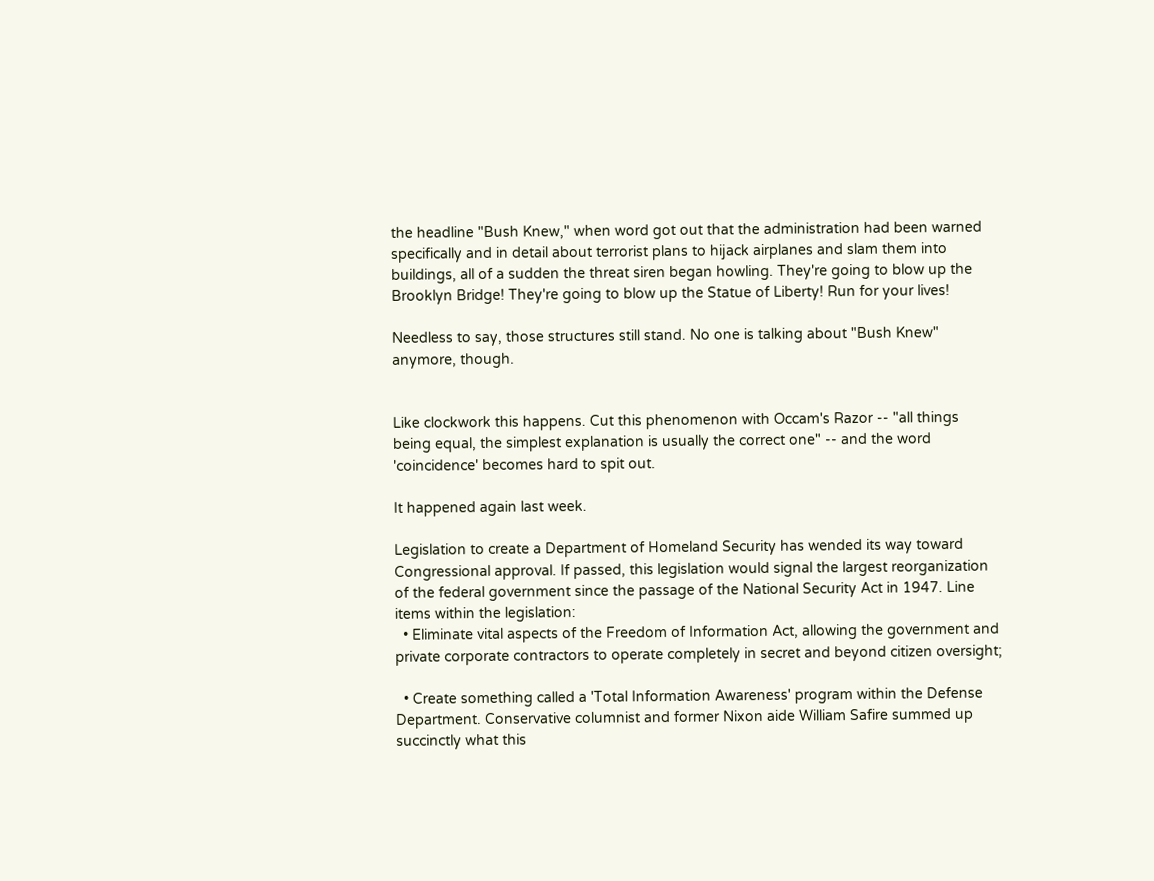the headline "Bush Knew," when word got out that the administration had been warned specifically and in detail about terrorist plans to hijack airplanes and slam them into buildings, all of a sudden the threat siren began howling. They're going to blow up the Brooklyn Bridge! They're going to blow up the Statue of Liberty! Run for your lives!

Needless to say, those structures still stand. No one is talking about "Bush Knew" anymore, though.


Like clockwork this happens. Cut this phenomenon with Occam's Razor -- "all things being equal, the simplest explanation is usually the correct one" -- and the word 'coincidence' becomes hard to spit out.

It happened again last week.

Legislation to create a Department of Homeland Security has wended its way toward Congressional approval. If passed, this legislation would signal the largest reorganization of the federal government since the passage of the National Security Act in 1947. Line items within the legislation:
  • Eliminate vital aspects of the Freedom of Information Act, allowing the government and private corporate contractors to operate completely in secret and beyond citizen oversight;

  • Create something called a 'Total Information Awareness' program within the Defense Department. Conservative columnist and former Nixon aide William Safire summed up succinctly what this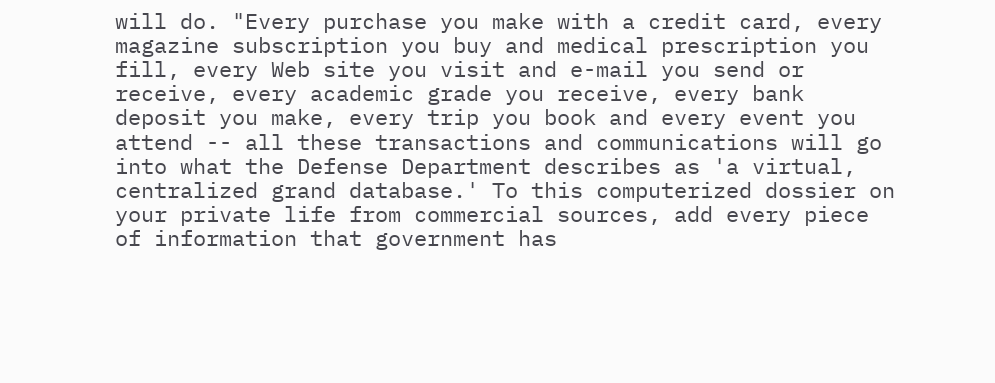will do. "Every purchase you make with a credit card, every magazine subscription you buy and medical prescription you fill, every Web site you visit and e-mail you send or receive, every academic grade you receive, every bank deposit you make, every trip you book and every event you attend -- all these transactions and communications will go into what the Defense Department describes as 'a virtual, centralized grand database.' To this computerized dossier on your private life from commercial sources, add every piece of information that government has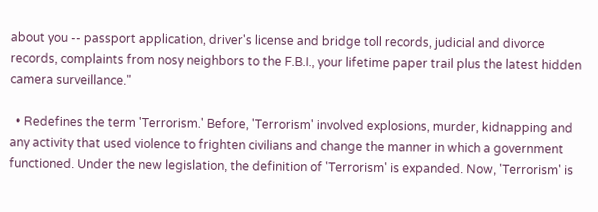about you -- passport application, driver's license and bridge toll records, judicial and divorce records, complaints from nosy neighbors to the F.B.I., your lifetime paper trail plus the latest hidden camera surveillance."

  • Redefines the term 'Terrorism.' Before, 'Terrorism' involved explosions, murder, kidnapping and any activity that used violence to frighten civilians and change the manner in which a government functioned. Under the new legislation, the definition of 'Terrorism' is expanded. Now, 'Terrorism' is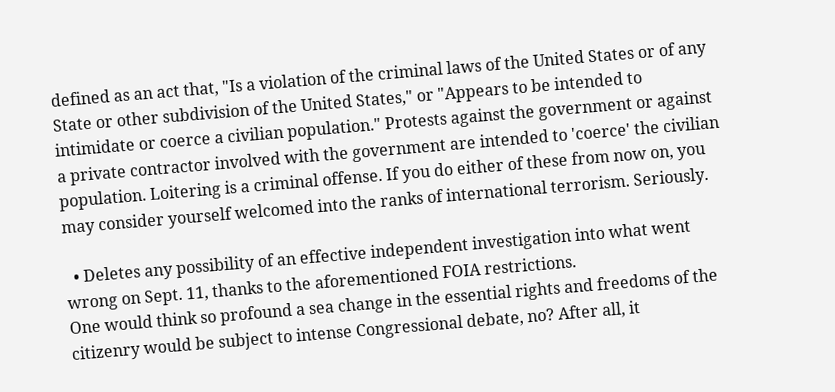defined as an act that, "Is a violation of the criminal laws of the United States or of any State or other subdivision of the United States," or "Appears to be intended to intimidate or coerce a civilian population." Protests against the government or against a private contractor involved with the government are intended to 'coerce' the civilian population. Loitering is a criminal offense. If you do either of these from now on, you may consider yourself welcomed into the ranks of international terrorism. Seriously.

  • Deletes any possibility of an effective independent investigation into what went wrong on Sept. 11, thanks to the aforementioned FOIA restrictions.
One would think so profound a sea change in the essential rights and freedoms of the citizenry would be subject to intense Congressional debate, no? After all, it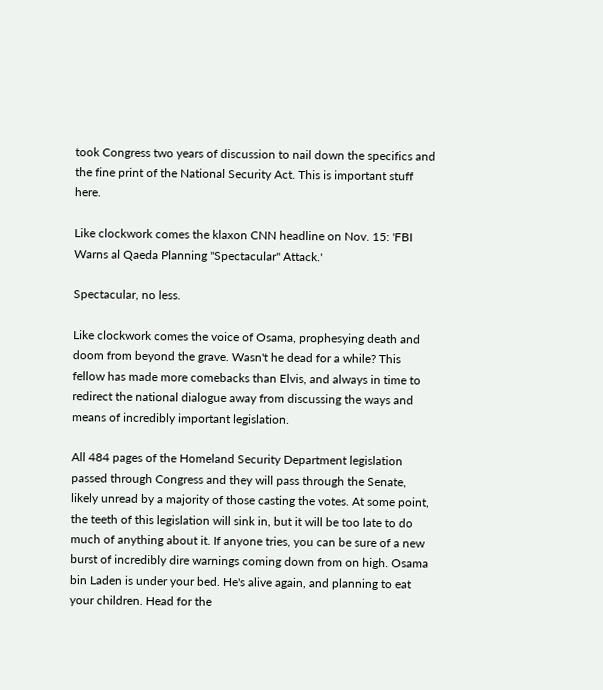took Congress two years of discussion to nail down the specifics and the fine print of the National Security Act. This is important stuff here.

Like clockwork comes the klaxon CNN headline on Nov. 15: 'FBI Warns al Qaeda Planning "Spectacular" Attack.'

Spectacular, no less.

Like clockwork comes the voice of Osama, prophesying death and doom from beyond the grave. Wasn't he dead for a while? This fellow has made more comebacks than Elvis, and always in time to redirect the national dialogue away from discussing the ways and means of incredibly important legislation.

All 484 pages of the Homeland Security Department legislation passed through Congress and they will pass through the Senate, likely unread by a majority of those casting the votes. At some point, the teeth of this legislation will sink in, but it will be too late to do much of anything about it. If anyone tries, you can be sure of a new burst of incredibly dire warnings coming down from on high. Osama bin Laden is under your bed. He's alive again, and planning to eat your children. Head for the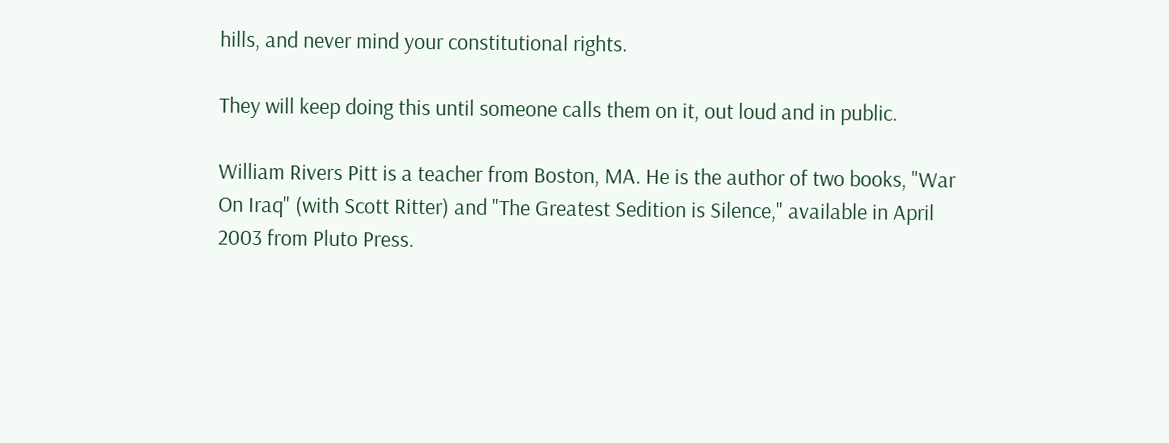hills, and never mind your constitutional rights.

They will keep doing this until someone calls them on it, out loud and in public.

William Rivers Pitt is a teacher from Boston, MA. He is the author of two books, "War On Iraq" (with Scott Ritter) and "The Greatest Sedition is Silence," available in April 2003 from Pluto Press.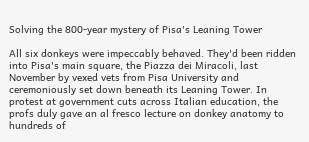Solving the 800-year mystery of Pisa's Leaning Tower

All six donkeys were impeccably behaved. They'd been ridden into Pisa's main square, the Piazza dei Miracoli, last November by vexed vets from Pisa University and ceremoniously set down beneath its Leaning Tower. In protest at government cuts across Italian education, the profs duly gave an al fresco lecture on donkey anatomy to hundreds of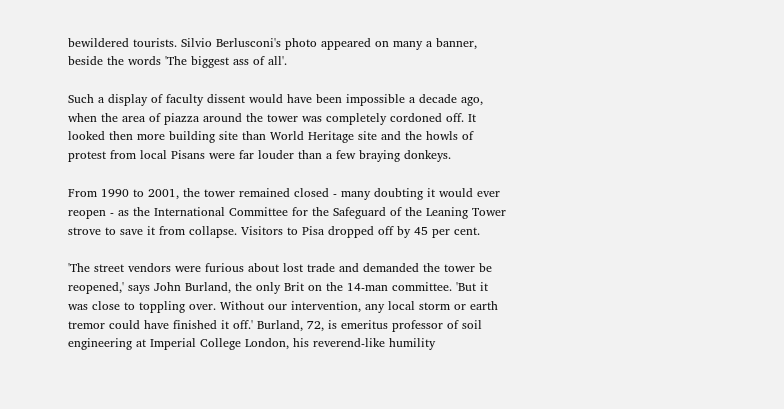bewildered tourists. Silvio Berlusconi's photo appeared on many a banner, beside the words 'The biggest ass of all'.

Such a display of faculty dissent would have been impossible a decade ago, when the area of piazza around the tower was completely cordoned off. It looked then more building site than World Heritage site and the howls of protest from local Pisans were far louder than a few braying donkeys.

From 1990 to 2001, the tower remained closed - many doubting it would ever reopen - as the International Committee for the Safeguard of the Leaning Tower strove to save it from collapse. Visitors to Pisa dropped off by 45 per cent.

'The street vendors were furious about lost trade and demanded the tower be reopened,' says John Burland, the only Brit on the 14-man committee. 'But it was close to toppling over. Without our intervention, any local storm or earth tremor could have finished it off.' Burland, 72, is emeritus professor of soil engineering at Imperial College London, his reverend-like humility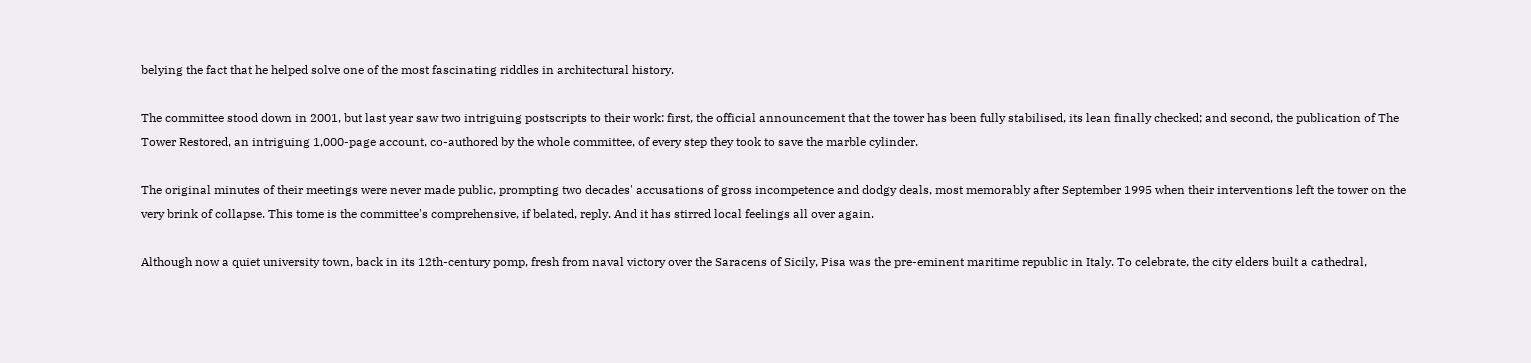belying the fact that he helped solve one of the most fascinating riddles in architectural history.

The committee stood down in 2001, but last year saw two intriguing postscripts to their work: first, the official announcement that the tower has been fully stabilised, its lean finally checked; and second, the publication of The Tower Restored, an intriguing 1,000-page account, co-authored by the whole committee, of every step they took to save the marble cylinder.

The original minutes of their meetings were never made public, prompting two decades' accusations of gross incompetence and dodgy deals, most memorably after September 1995 when their interventions left the tower on the very brink of collapse. This tome is the committee's comprehensive, if belated, reply. And it has stirred local feelings all over again.

Although now a quiet university town, back in its 12th-century pomp, fresh from naval victory over the Saracens of Sicily, Pisa was the pre-eminent maritime republic in Italy. To celebrate, the city elders built a cathedral,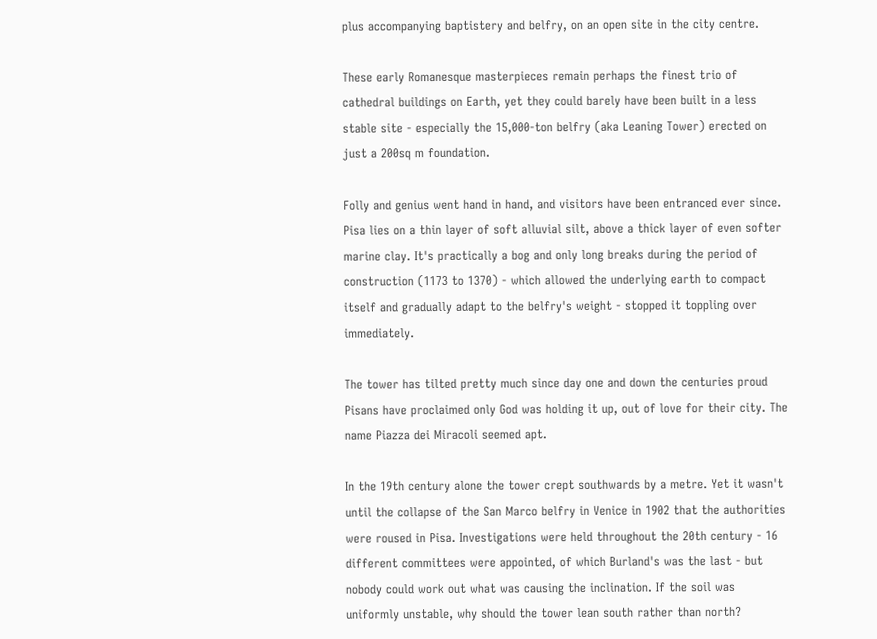plus accompanying baptistery and belfry, on an open site in the city centre.

These early Romanesque masterpieces remain perhaps the finest trio of cathedral buildings on Earth, yet they could barely have been built in a less stable site - especially the 15,000-ton belfry (aka Leaning Tower) erected on just a 200sq m foundation.

Folly and genius went hand in hand, and visitors have been entranced ever since. Pisa lies on a thin layer of soft alluvial silt, above a thick layer of even softer marine clay. It's practically a bog and only long breaks during the period of construction (1173 to 1370) - which allowed the underlying earth to compact itself and gradually adapt to the belfry's weight - stopped it toppling over immediately.

The tower has tilted pretty much since day one and down the centuries proud Pisans have proclaimed only God was holding it up, out of love for their city. The name Piazza dei Miracoli seemed apt.

In the 19th century alone the tower crept southwards by a metre. Yet it wasn't until the collapse of the San Marco belfry in Venice in 1902 that the authorities were roused in Pisa. Investigations were held throughout the 20th century - 16 different committees were appointed, of which Burland's was the last - but nobody could work out what was causing the inclination. If the soil was uniformly unstable, why should the tower lean south rather than north?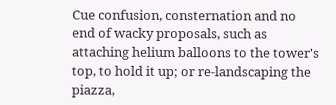Cue confusion, consternation and no end of wacky proposals, such as attaching helium balloons to the tower's top, to hold it up; or re-landscaping the piazza,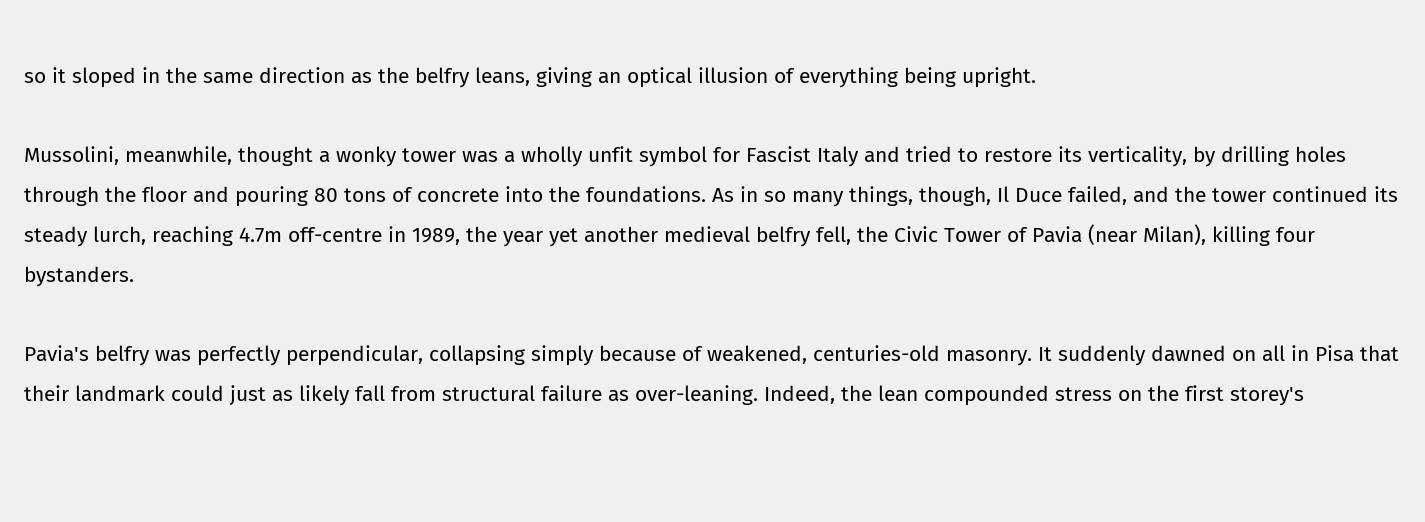so it sloped in the same direction as the belfry leans, giving an optical illusion of everything being upright.

Mussolini, meanwhile, thought a wonky tower was a wholly unfit symbol for Fascist Italy and tried to restore its verticality, by drilling holes through the floor and pouring 80 tons of concrete into the foundations. As in so many things, though, Il Duce failed, and the tower continued its steady lurch, reaching 4.7m off-centre in 1989, the year yet another medieval belfry fell, the Civic Tower of Pavia (near Milan), killing four bystanders.

Pavia's belfry was perfectly perpendicular, collapsing simply because of weakened, centuries-old masonry. It suddenly dawned on all in Pisa that their landmark could just as likely fall from structural failure as over-leaning. Indeed, the lean compounded stress on the first storey's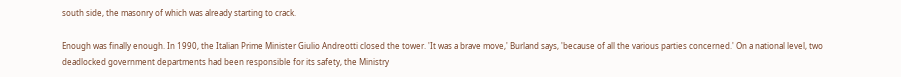south side, the masonry of which was already starting to crack.

Enough was finally enough. In 1990, the Italian Prime Minister Giulio Andreotti closed the tower. 'It was a brave move,' Burland says, 'because of all the various parties concerned.' On a national level, two deadlocked government departments had been responsible for its safety, the Ministry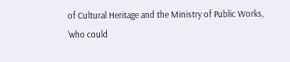of Cultural Heritage and the Ministry of Public Works, 'who could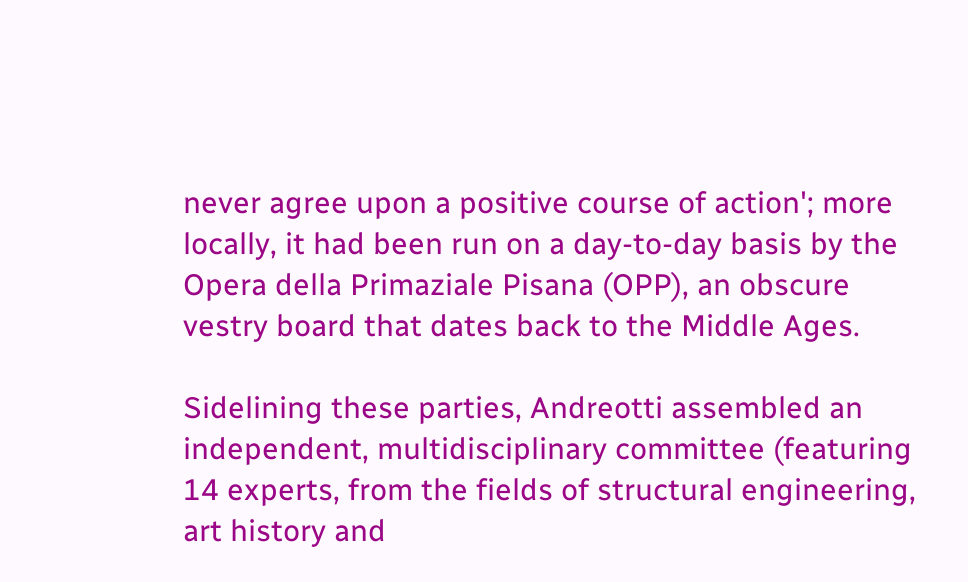never agree upon a positive course of action'; more locally, it had been run on a day-to-day basis by the Opera della Primaziale Pisana (OPP), an obscure vestry board that dates back to the Middle Ages.

Sidelining these parties, Andreotti assembled an independent, multidisciplinary committee (featuring 14 experts, from the fields of structural engineering, art history and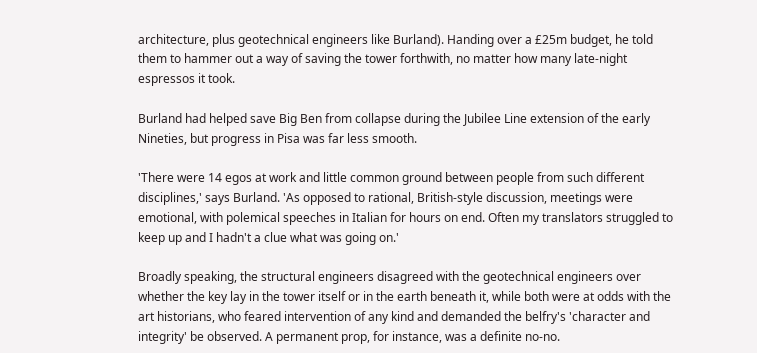architecture, plus geotechnical engineers like Burland). Handing over a £25m budget, he told them to hammer out a way of saving the tower forthwith, no matter how many late-night espressos it took.

Burland had helped save Big Ben from collapse during the Jubilee Line extension of the early Nineties, but progress in Pisa was far less smooth.

'There were 14 egos at work and little common ground between people from such different disciplines,' says Burland. 'As opposed to rational, British-style discussion, meetings were emotional, with polemical speeches in Italian for hours on end. Often my translators struggled to keep up and I hadn't a clue what was going on.'

Broadly speaking, the structural engineers disagreed with the geotechnical engineers over whether the key lay in the tower itself or in the earth beneath it, while both were at odds with the art historians, who feared intervention of any kind and demanded the belfry's 'character and integrity' be observed. A permanent prop, for instance, was a definite no-no.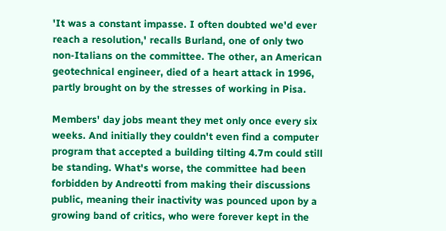'It was a constant impasse. I often doubted we'd ever reach a resolution,' recalls Burland, one of only two non-Italians on the committee. The other, an American geotechnical engineer, died of a heart attack in 1996, partly brought on by the stresses of working in Pisa.

Members' day jobs meant they met only once every six weeks. And initially they couldn't even find a computer program that accepted a building tilting 4.7m could still be standing. What's worse, the committee had been forbidden by Andreotti from making their discussions public, meaning their inactivity was pounced upon by a growing band of critics, who were forever kept in the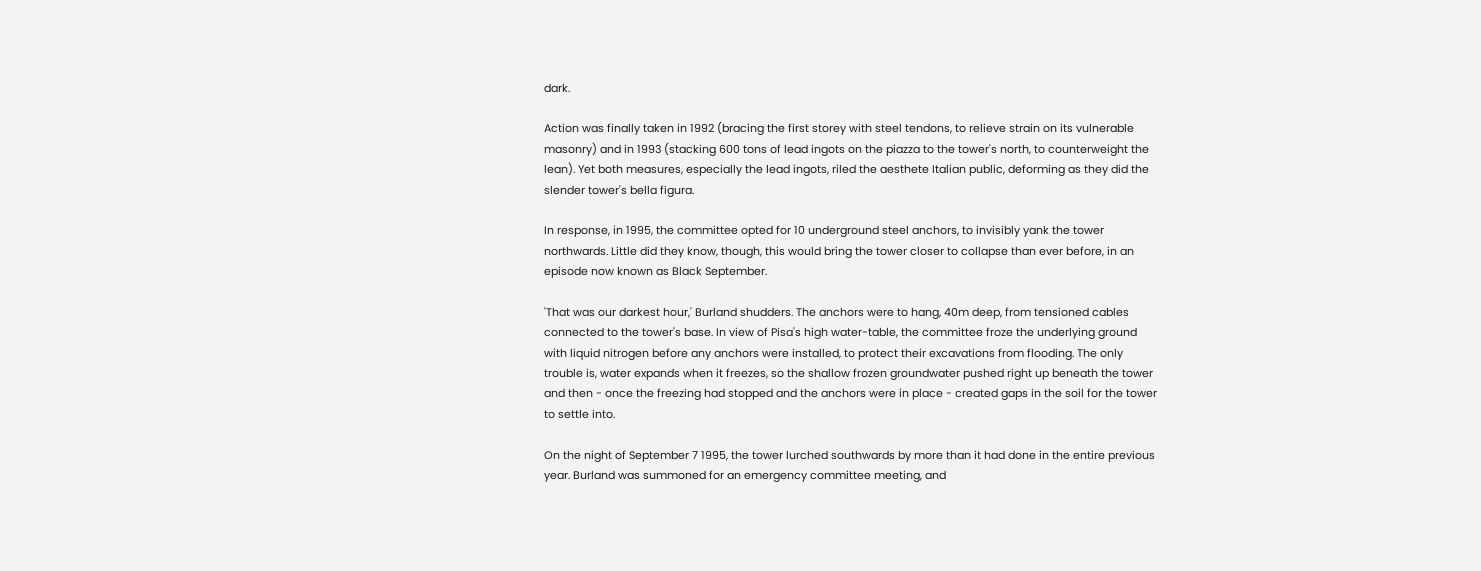dark.

Action was finally taken in 1992 (bracing the first storey with steel tendons, to relieve strain on its vulnerable masonry) and in 1993 (stacking 600 tons of lead ingots on the piazza to the tower's north, to counterweight the lean). Yet both measures, especially the lead ingots, riled the aesthete Italian public, deforming as they did the slender tower's bella figura.

In response, in 1995, the committee opted for 10 underground steel anchors, to invisibly yank the tower northwards. Little did they know, though, this would bring the tower closer to collapse than ever before, in an episode now known as Black September.

'That was our darkest hour,' Burland shudders. The anchors were to hang, 40m deep, from tensioned cables connected to the tower's base. In view of Pisa's high water-table, the committee froze the underlying ground with liquid nitrogen before any anchors were installed, to protect their excavations from flooding. The only trouble is, water expands when it freezes, so the shallow frozen groundwater pushed right up beneath the tower and then - once the freezing had stopped and the anchors were in place - created gaps in the soil for the tower to settle into.

On the night of September 7 1995, the tower lurched southwards by more than it had done in the entire previous year. Burland was summoned for an emergency committee meeting, and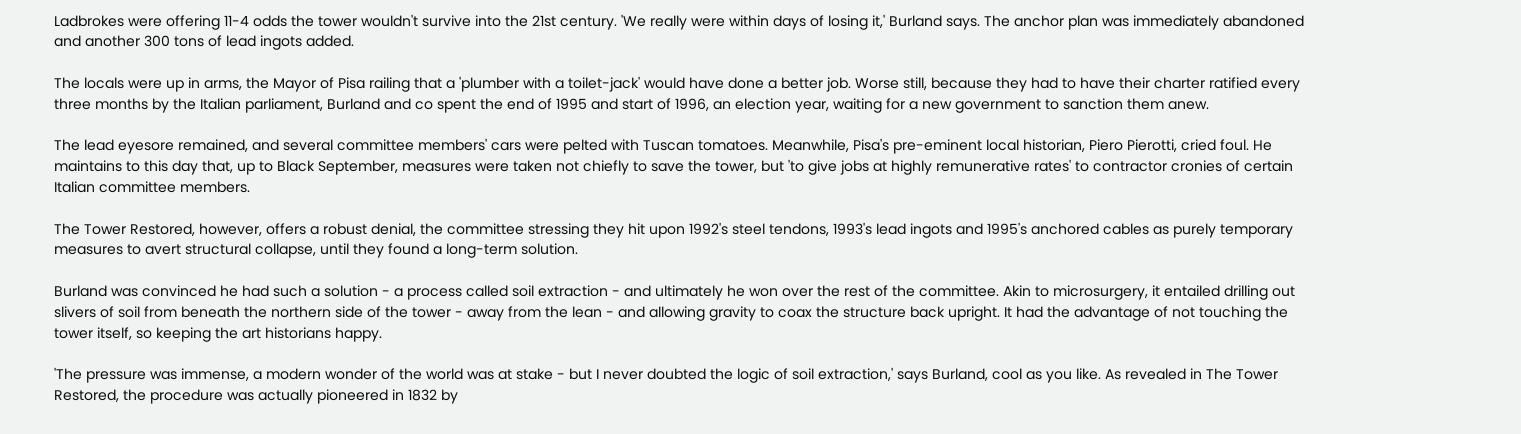Ladbrokes were offering 11-4 odds the tower wouldn't survive into the 21st century. 'We really were within days of losing it,' Burland says. The anchor plan was immediately abandoned and another 300 tons of lead ingots added.

The locals were up in arms, the Mayor of Pisa railing that a 'plumber with a toilet-jack' would have done a better job. Worse still, because they had to have their charter ratified every three months by the Italian parliament, Burland and co spent the end of 1995 and start of 1996, an election year, waiting for a new government to sanction them anew.

The lead eyesore remained, and several committee members' cars were pelted with Tuscan tomatoes. Meanwhile, Pisa's pre-eminent local historian, Piero Pierotti, cried foul. He maintains to this day that, up to Black September, measures were taken not chiefly to save the tower, but 'to give jobs at highly remunerative rates' to contractor cronies of certain Italian committee members.

The Tower Restored, however, offers a robust denial, the committee stressing they hit upon 1992's steel tendons, 1993's lead ingots and 1995's anchored cables as purely temporary measures to avert structural collapse, until they found a long-term solution.

Burland was convinced he had such a solution - a process called soil extraction - and ultimately he won over the rest of the committee. Akin to microsurgery, it entailed drilling out slivers of soil from beneath the northern side of the tower - away from the lean - and allowing gravity to coax the structure back upright. It had the advantage of not touching the tower itself, so keeping the art historians happy.

'The pressure was immense, a modern wonder of the world was at stake - but I never doubted the logic of soil extraction,' says Burland, cool as you like. As revealed in The Tower Restored, the procedure was actually pioneered in 1832 by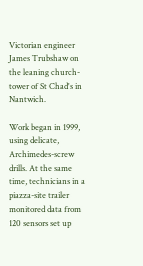Victorian engineer James Trubshaw on the leaning church-tower of St Chad's in Nantwich.

Work began in 1999, using delicate, Archimedes-screw drills. At the same time, technicians in a piazza-site trailer monitored data from 120 sensors set up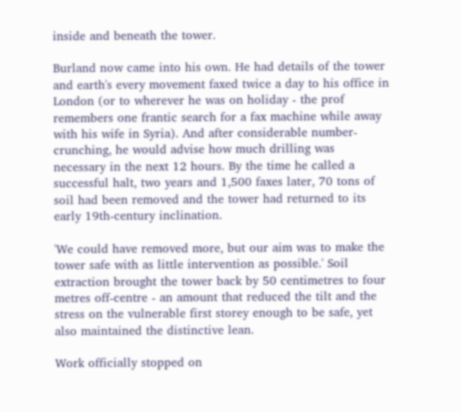inside and beneath the tower.

Burland now came into his own. He had details of the tower and earth's every movement faxed twice a day to his office in London (or to wherever he was on holiday - the prof remembers one frantic search for a fax machine while away with his wife in Syria). And after considerable number-crunching, he would advise how much drilling was necessary in the next 12 hours. By the time he called a successful halt, two years and 1,500 faxes later, 70 tons of soil had been removed and the tower had returned to its early 19th-century inclination.

'We could have removed more, but our aim was to make the tower safe with as little intervention as possible.' Soil extraction brought the tower back by 50 centimetres to four metres off-centre - an amount that reduced the tilt and the stress on the vulnerable first storey enough to be safe, yet also maintained the distinctive lean.

Work officially stopped on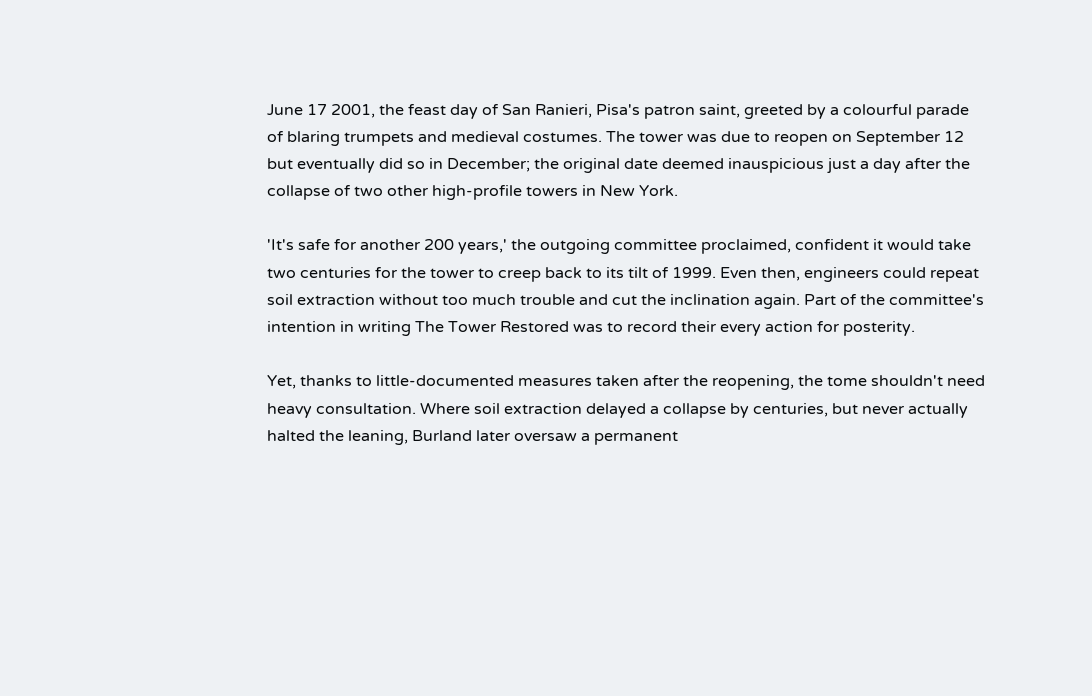June 17 2001, the feast day of San Ranieri, Pisa's patron saint, greeted by a colourful parade of blaring trumpets and medieval costumes. The tower was due to reopen on September 12 but eventually did so in December; the original date deemed inauspicious just a day after the collapse of two other high-profile towers in New York.

'It's safe for another 200 years,' the outgoing committee proclaimed, confident it would take two centuries for the tower to creep back to its tilt of 1999. Even then, engineers could repeat soil extraction without too much trouble and cut the inclination again. Part of the committee's intention in writing The Tower Restored was to record their every action for posterity.

Yet, thanks to little-documented measures taken after the reopening, the tome shouldn't need heavy consultation. Where soil extraction delayed a collapse by centuries, but never actually halted the leaning, Burland later oversaw a permanent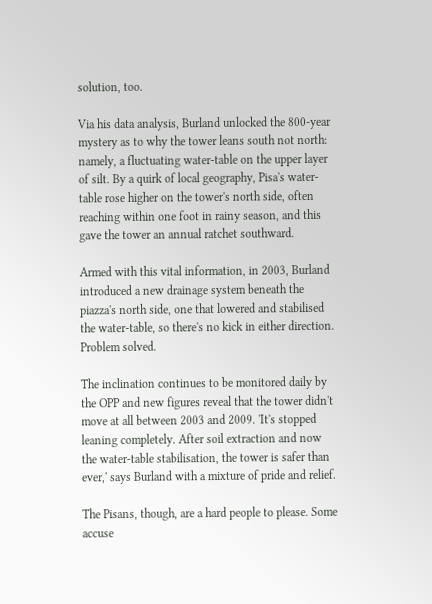solution, too.

Via his data analysis, Burland unlocked the 800-year mystery as to why the tower leans south not north: namely, a fluctuating water-table on the upper layer of silt. By a quirk of local geography, Pisa's water-table rose higher on the tower's north side, often reaching within one foot in rainy season, and this gave the tower an annual ratchet southward.

Armed with this vital information, in 2003, Burland introduced a new drainage system beneath the piazza's north side, one that lowered and stabilised the water-table, so there's no kick in either direction. Problem solved.

The inclination continues to be monitored daily by the OPP and new figures reveal that the tower didn't move at all between 2003 and 2009. 'It's stopped leaning completely. After soil extraction and now the water-table stabilisation, the tower is safer than ever,' says Burland with a mixture of pride and relief.

The Pisans, though, are a hard people to please. Some accuse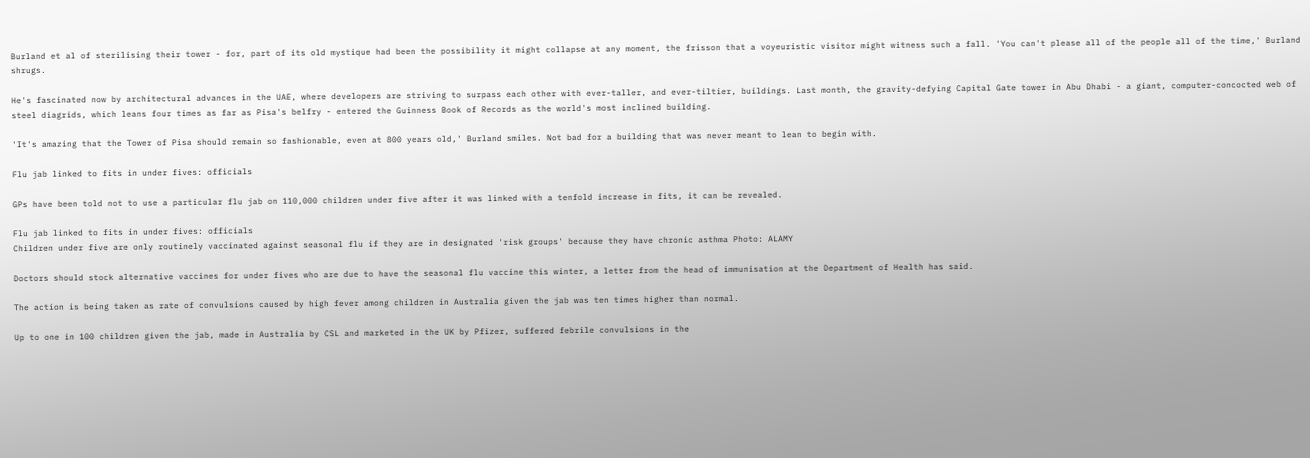Burland et al of sterilising their tower - for, part of its old mystique had been the possibility it might collapse at any moment, the frisson that a voyeuristic visitor might witness such a fall. 'You can't please all of the people all of the time,' Burland shrugs.

He's fascinated now by architectural advances in the UAE, where developers are striving to surpass each other with ever-taller, and ever-tiltier, buildings. Last month, the gravity-defying Capital Gate tower in Abu Dhabi - a giant, computer-concocted web of steel diagrids, which leans four times as far as Pisa's belfry - entered the Guinness Book of Records as the world's most inclined building.

'It's amazing that the Tower of Pisa should remain so fashionable, even at 800 years old,' Burland smiles. Not bad for a building that was never meant to lean to begin with.

Flu jab linked to fits in under fives: officials

GPs have been told not to use a particular flu jab on 110,000 children under five after it was linked with a tenfold increase in fits, it can be revealed.

Flu jab linked to fits in under fives: officials
Children under five are only routinely vaccinated against seasonal flu if they are in designated 'risk groups' because they have chronic asthma Photo: ALAMY

Doctors should stock alternative vaccines for under fives who are due to have the seasonal flu vaccine this winter, a letter from the head of immunisation at the Department of Health has said.

The action is being taken as rate of convulsions caused by high fever among children in Australia given the jab was ten times higher than normal.

Up to one in 100 children given the jab, made in Australia by CSL and marketed in the UK by Pfizer, suffered febrile convulsions in the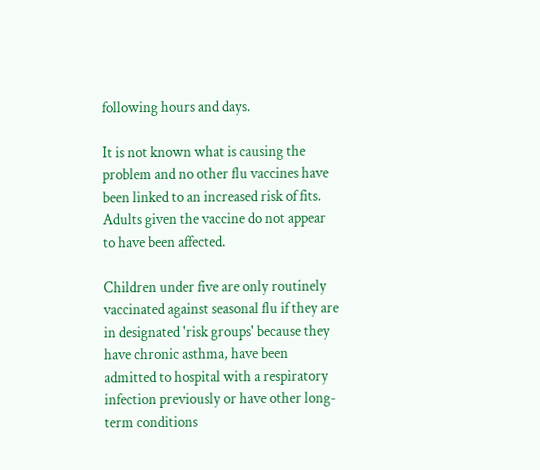following hours and days.

It is not known what is causing the problem and no other flu vaccines have been linked to an increased risk of fits. Adults given the vaccine do not appear to have been affected.

Children under five are only routinely vaccinated against seasonal flu if they are in designated 'risk groups' because they have chronic asthma, have been admitted to hospital with a respiratory infection previously or have other long-term conditions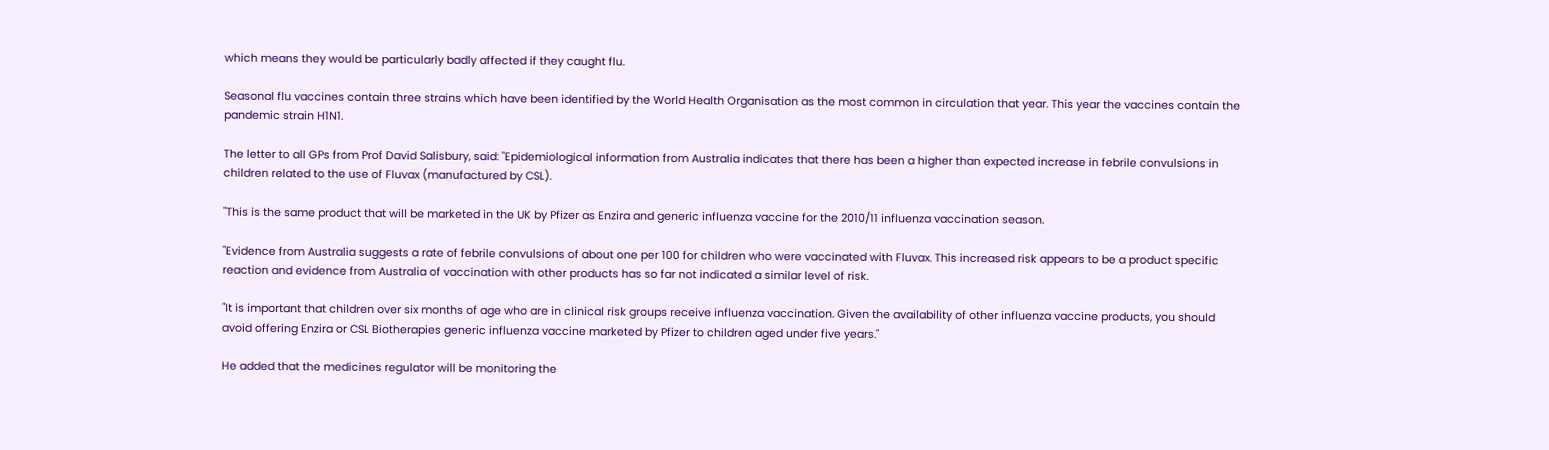which means they would be particularly badly affected if they caught flu.

Seasonal flu vaccines contain three strains which have been identified by the World Health Organisation as the most common in circulation that year. This year the vaccines contain the pandemic strain H1N1.

The letter to all GPs from Prof David Salisbury, said: "Epidemiological information from Australia indicates that there has been a higher than expected increase in febrile convulsions in children related to the use of Fluvax (manufactured by CSL).

"This is the same product that will be marketed in the UK by Pfizer as Enzira and generic influenza vaccine for the 2010/11 influenza vaccination season.

"Evidence from Australia suggests a rate of febrile convulsions of about one per 100 for children who were vaccinated with Fluvax. This increased risk appears to be a product specific reaction and evidence from Australia of vaccination with other products has so far not indicated a similar level of risk.

"It is important that children over six months of age who are in clinical risk groups receive influenza vaccination. Given the availability of other influenza vaccine products, you should avoid offering Enzira or CSL Biotherapies generic influenza vaccine marketed by Pfizer to children aged under five years."

He added that the medicines regulator will be monitoring the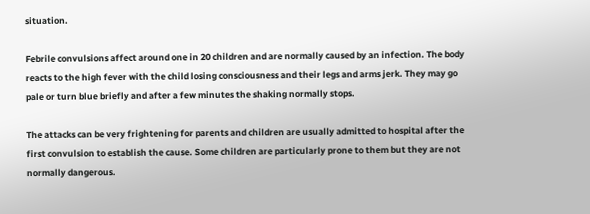situation.

Febrile convulsions affect around one in 20 children and are normally caused by an infection. The body reacts to the high fever with the child losing consciousness and their legs and arms jerk. They may go pale or turn blue briefly and after a few minutes the shaking normally stops.

The attacks can be very frightening for parents and children are usually admitted to hospital after the first convulsion to establish the cause. Some children are particularly prone to them but they are not normally dangerous.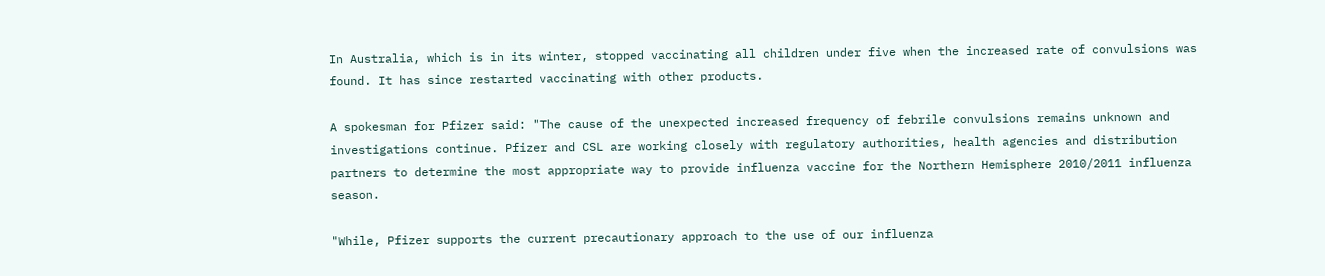In Australia, which is in its winter, stopped vaccinating all children under five when the increased rate of convulsions was found. It has since restarted vaccinating with other products.

A spokesman for Pfizer said: "The cause of the unexpected increased frequency of febrile convulsions remains unknown and investigations continue. Pfizer and CSL are working closely with regulatory authorities, health agencies and distribution partners to determine the most appropriate way to provide influenza vaccine for the Northern Hemisphere 2010/2011 influenza season.

"While, Pfizer supports the current precautionary approach to the use of our influenza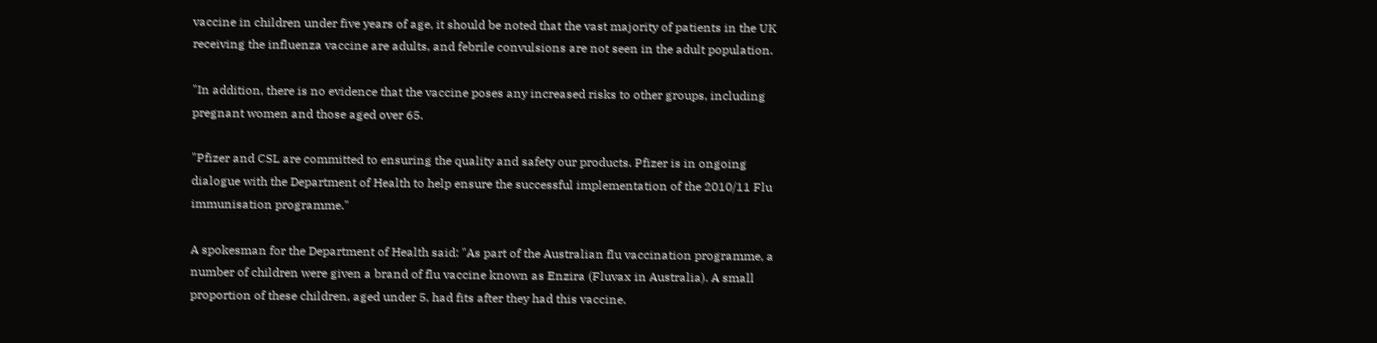vaccine in children under five years of age, it should be noted that the vast majority of patients in the UK receiving the influenza vaccine are adults, and febrile convulsions are not seen in the adult population.

"In addition, there is no evidence that the vaccine poses any increased risks to other groups, including pregnant women and those aged over 65.

"Pfizer and CSL are committed to ensuring the quality and safety our products. Pfizer is in ongoing dialogue with the Department of Health to help ensure the successful implementation of the 2010/11 Flu immunisation programme."

A spokesman for the Department of Health said: "As part of the Australian flu vaccination programme, a number of children were given a brand of flu vaccine known as Enzira (Fluvax in Australia). A small proportion of these children, aged under 5, had fits after they had this vaccine.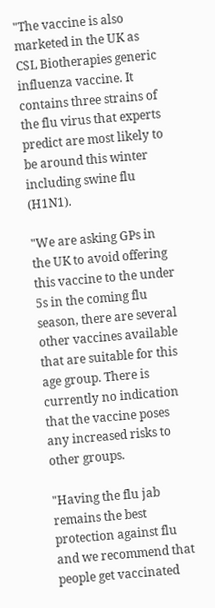"The vaccine is also marketed in the UK as CSL Biotherapies generic influenza vaccine. It contains three strains of the flu virus that experts predict are most likely to be around this winter including swine flu (H1N1).

"We are asking GPs in the UK to avoid offering this vaccine to the under 5s in the coming flu season, there are several other vaccines available that are suitable for this age group. There is currently no indication that the vaccine poses any increased risks to other groups.

"Having the flu jab remains the best protection against flu and we recommend that people get vaccinated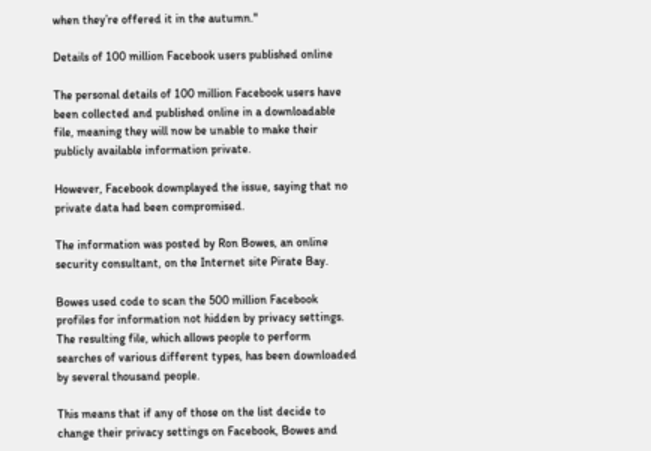when they’re offered it in the autumn."

Details of 100 million Facebook users published online

The personal details of 100 million Facebook users have been collected and published online in a downloadable file, meaning they will now be unable to make their publicly available information private.

However, Facebook downplayed the issue, saying that no private data had been compromised.

The information was posted by Ron Bowes, an online security consultant, on the Internet site Pirate Bay.

Bowes used code to scan the 500 million Facebook profiles for information not hidden by privacy settings. The resulting file, which allows people to perform searches of various different types, has been downloaded by several thousand people.

This means that if any of those on the list decide to change their privacy settings on Facebook, Bowes and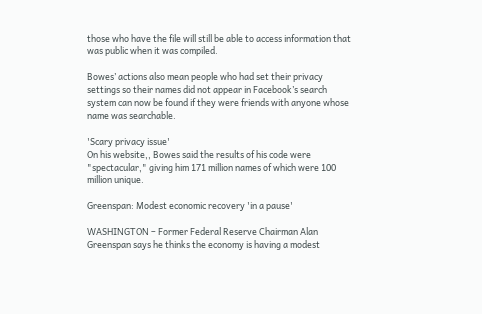those who have the file will still be able to access information that was public when it was compiled.

Bowes’ actions also mean people who had set their privacy settings so their names did not appear in Facebook’s search system can now be found if they were friends with anyone whose name was searchable.

'Scary privacy issue'
On his website,, Bowes said the results of his code were "spectacular," giving him 171 million names of which were 100 million unique.

Greenspan: Modest economic recovery 'in a pause'

WASHINGTON – Former Federal Reserve Chairman Alan Greenspan says he thinks the economy is having a modest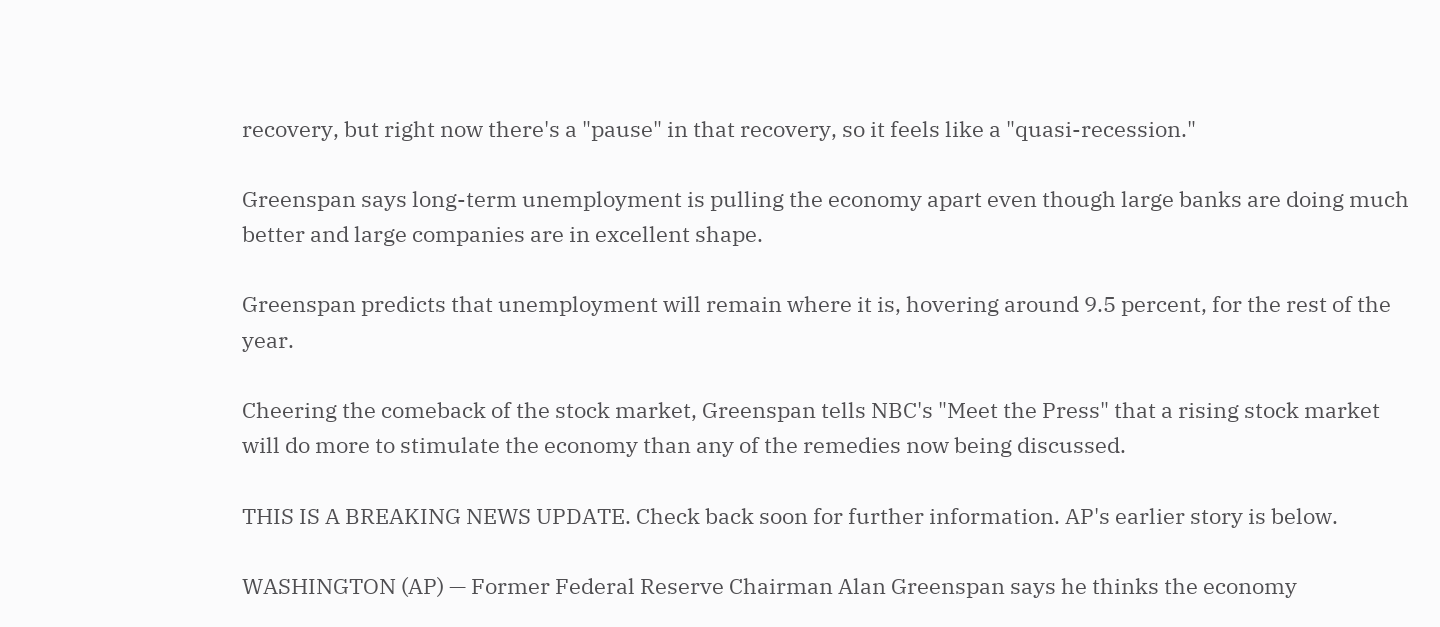recovery, but right now there's a "pause" in that recovery, so it feels like a "quasi-recession."

Greenspan says long-term unemployment is pulling the economy apart even though large banks are doing much better and large companies are in excellent shape.

Greenspan predicts that unemployment will remain where it is, hovering around 9.5 percent, for the rest of the year.

Cheering the comeback of the stock market, Greenspan tells NBC's "Meet the Press" that a rising stock market will do more to stimulate the economy than any of the remedies now being discussed.

THIS IS A BREAKING NEWS UPDATE. Check back soon for further information. AP's earlier story is below.

WASHINGTON (AP) — Former Federal Reserve Chairman Alan Greenspan says he thinks the economy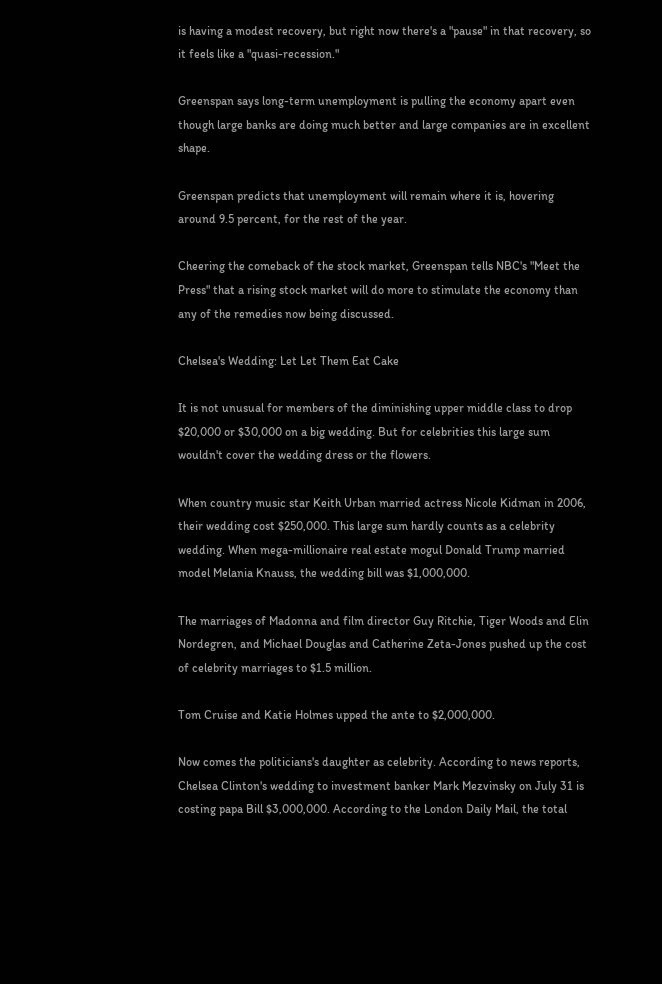is having a modest recovery, but right now there's a "pause" in that recovery, so it feels like a "quasi-recession."

Greenspan says long-term unemployment is pulling the economy apart even though large banks are doing much better and large companies are in excellent shape.

Greenspan predicts that unemployment will remain where it is, hovering around 9.5 percent, for the rest of the year.

Cheering the comeback of the stock market, Greenspan tells NBC's "Meet the Press" that a rising stock market will do more to stimulate the economy than any of the remedies now being discussed.

Chelsea's Wedding: Let Let Them Eat Cake

It is not unusual for members of the diminishing upper middle class to drop $20,000 or $30,000 on a big wedding. But for celebrities this large sum wouldn't cover the wedding dress or the flowers.

When country music star Keith Urban married actress Nicole Kidman in 2006, their wedding cost $250,000. This large sum hardly counts as a celebrity wedding. When mega-millionaire real estate mogul Donald Trump married model Melania Knauss, the wedding bill was $1,000,000.

The marriages of Madonna and film director Guy Ritchie, Tiger Woods and Elin Nordegren, and Michael Douglas and Catherine Zeta-Jones pushed up the cost of celebrity marriages to $1.5 million.

Tom Cruise and Katie Holmes upped the ante to $2,000,000.

Now comes the politicians's daughter as celebrity. According to news reports, Chelsea Clinton's wedding to investment banker Mark Mezvinsky on July 31 is costing papa Bill $3,000,000. According to the London Daily Mail, the total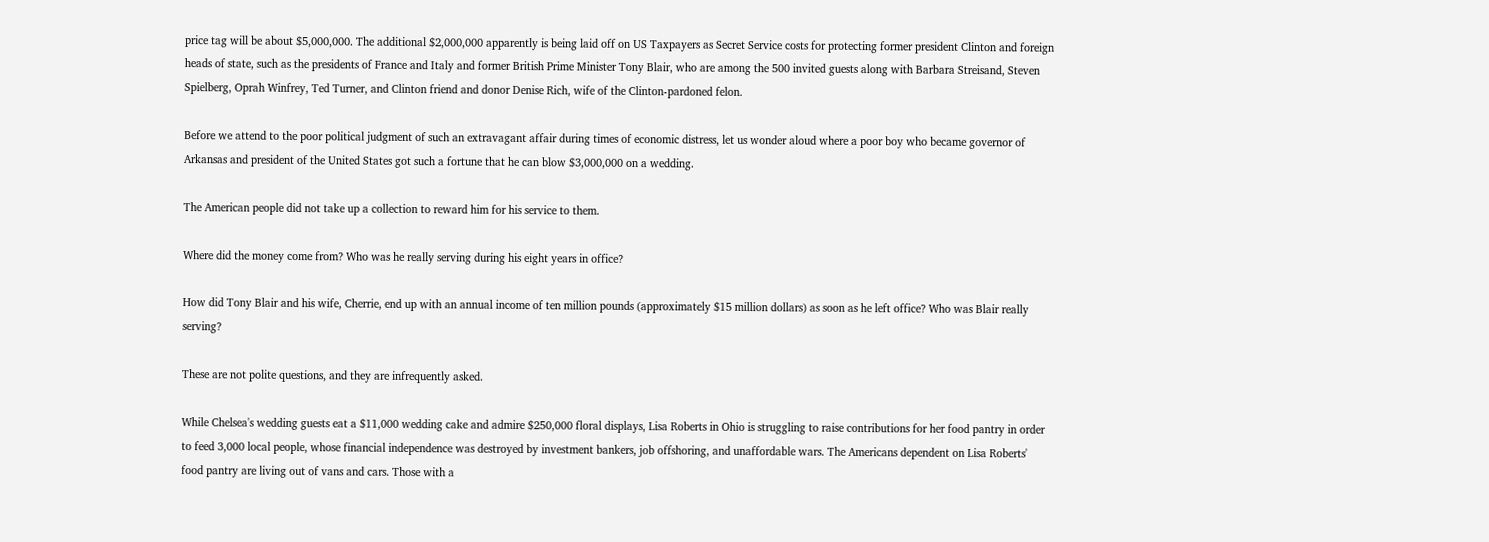price tag will be about $5,000,000. The additional $2,000,000 apparently is being laid off on US Taxpayers as Secret Service costs for protecting former president Clinton and foreign heads of state, such as the presidents of France and Italy and former British Prime Minister Tony Blair, who are among the 500 invited guests along with Barbara Streisand, Steven Spielberg, Oprah Winfrey, Ted Turner, and Clinton friend and donor Denise Rich, wife of the Clinton-pardoned felon.

Before we attend to the poor political judgment of such an extravagant affair during times of economic distress, let us wonder aloud where a poor boy who became governor of Arkansas and president of the United States got such a fortune that he can blow $3,000,000 on a wedding.

The American people did not take up a collection to reward him for his service to them.

Where did the money come from? Who was he really serving during his eight years in office?

How did Tony Blair and his wife, Cherrie, end up with an annual income of ten million pounds (approximately $15 million dollars) as soon as he left office? Who was Blair really serving?

These are not polite questions, and they are infrequently asked.

While Chelsea's wedding guests eat a $11,000 wedding cake and admire $250,000 floral displays, Lisa Roberts in Ohio is struggling to raise contributions for her food pantry in order to feed 3,000 local people, whose financial independence was destroyed by investment bankers, job offshoring, and unaffordable wars. The Americans dependent on Lisa Roberts' food pantry are living out of vans and cars. Those with a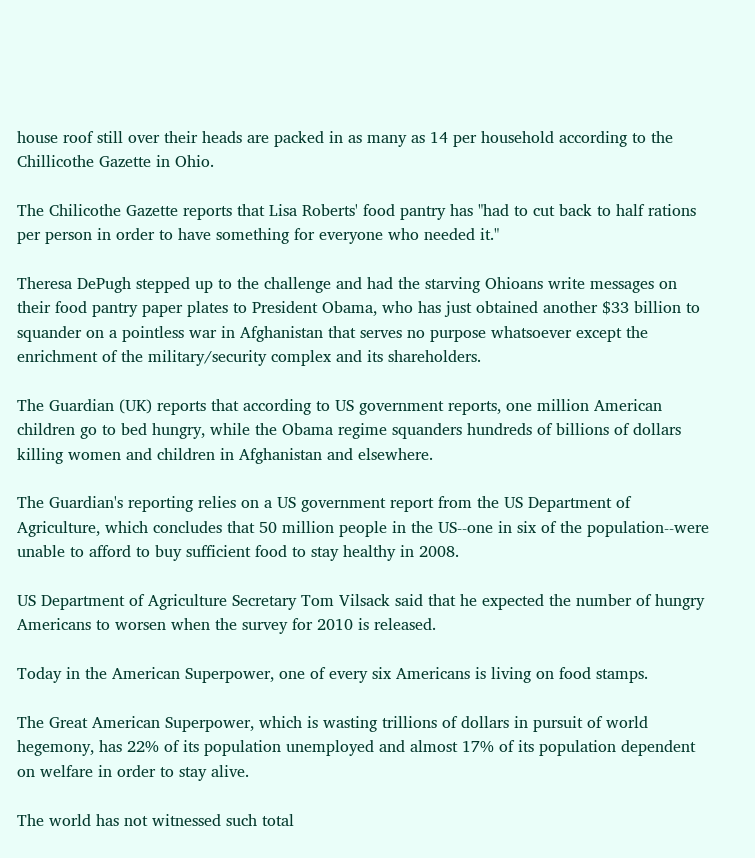house roof still over their heads are packed in as many as 14 per household according to the Chillicothe Gazette in Ohio.

The Chilicothe Gazette reports that Lisa Roberts' food pantry has "had to cut back to half rations per person in order to have something for everyone who needed it."

Theresa DePugh stepped up to the challenge and had the starving Ohioans write messages on their food pantry paper plates to President Obama, who has just obtained another $33 billion to squander on a pointless war in Afghanistan that serves no purpose whatsoever except the enrichment of the military/security complex and its shareholders.

The Guardian (UK) reports that according to US government reports, one million American children go to bed hungry, while the Obama regime squanders hundreds of billions of dollars killing women and children in Afghanistan and elsewhere.

The Guardian's reporting relies on a US government report from the US Department of Agriculture, which concludes that 50 million people in the US--one in six of the population--were unable to afford to buy sufficient food to stay healthy in 2008.

US Department of Agriculture Secretary Tom Vilsack said that he expected the number of hungry Americans to worsen when the survey for 2010 is released.

Today in the American Superpower, one of every six Americans is living on food stamps.

The Great American Superpower, which is wasting trillions of dollars in pursuit of world hegemony, has 22% of its population unemployed and almost 17% of its population dependent on welfare in order to stay alive.

The world has not witnessed such total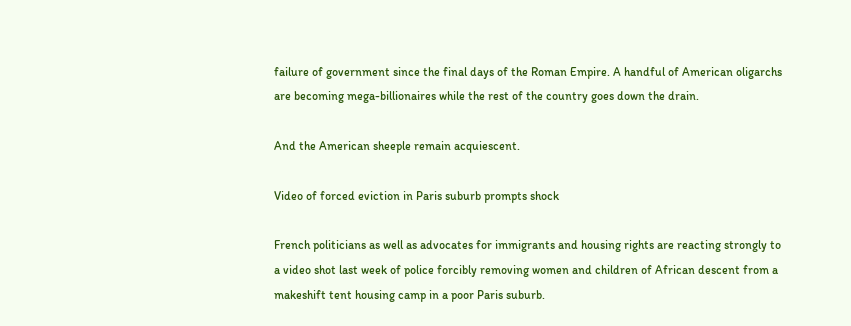failure of government since the final days of the Roman Empire. A handful of American oligarchs are becoming mega-billionaires while the rest of the country goes down the drain.

And the American sheeple remain acquiescent.

Video of forced eviction in Paris suburb prompts shock

French politicians as well as advocates for immigrants and housing rights are reacting strongly to a video shot last week of police forcibly removing women and children of African descent from a makeshift tent housing camp in a poor Paris suburb.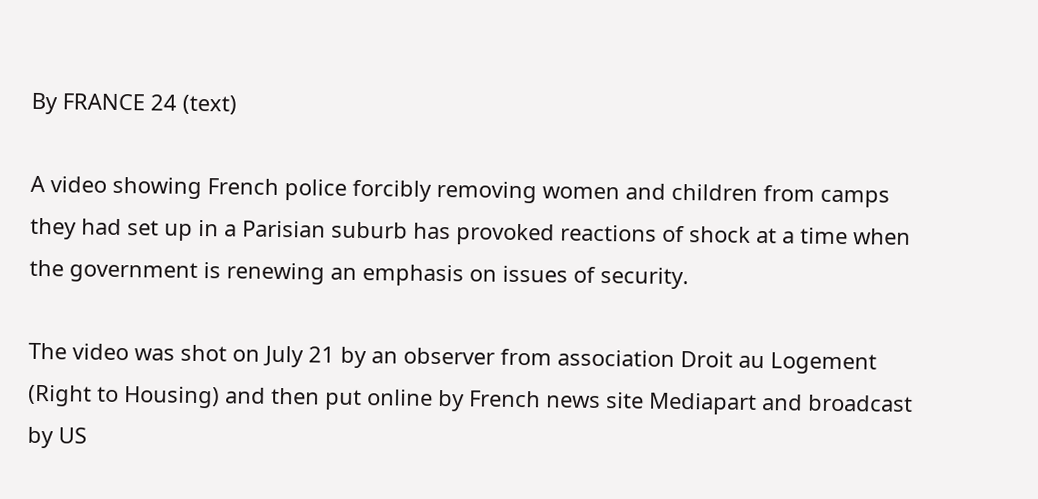By FRANCE 24 (text)

A video showing French police forcibly removing women and children from camps they had set up in a Parisian suburb has provoked reactions of shock at a time when the government is renewing an emphasis on issues of security.

The video was shot on July 21 by an observer from association Droit au Logement (Right to Housing) and then put online by French news site Mediapart and broadcast by US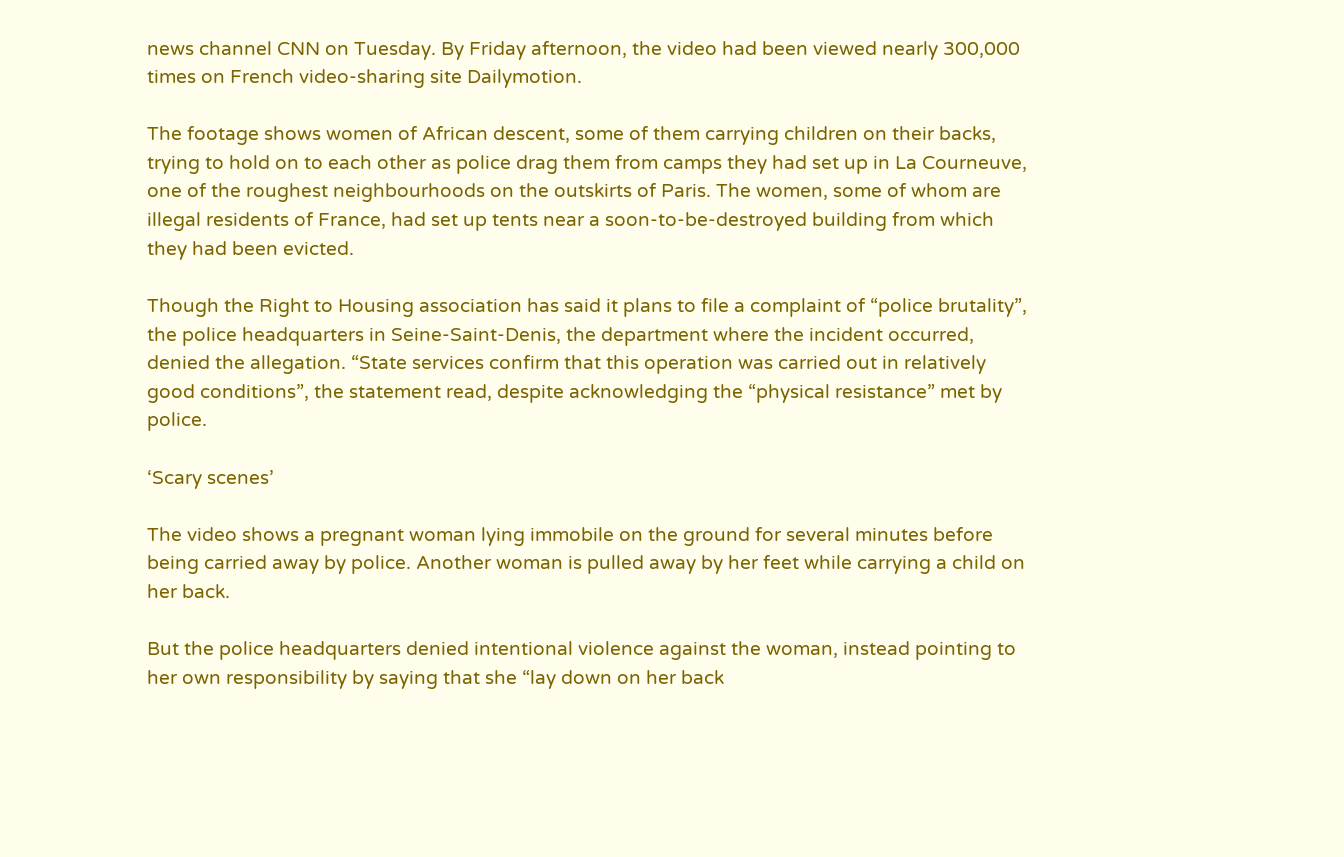news channel CNN on Tuesday. By Friday afternoon, the video had been viewed nearly 300,000 times on French video-sharing site Dailymotion.

The footage shows women of African descent, some of them carrying children on their backs, trying to hold on to each other as police drag them from camps they had set up in La Courneuve, one of the roughest neighbourhoods on the outskirts of Paris. The women, some of whom are illegal residents of France, had set up tents near a soon-to-be-destroyed building from which they had been evicted.

Though the Right to Housing association has said it plans to file a complaint of “police brutality”, the police headquarters in Seine-Saint-Denis, the department where the incident occurred, denied the allegation. “State services confirm that this operation was carried out in relatively good conditions”, the statement read, despite acknowledging the “physical resistance” met by police.

‘Scary scenes’

The video shows a pregnant woman lying immobile on the ground for several minutes before being carried away by police. Another woman is pulled away by her feet while carrying a child on her back.

But the police headquarters denied intentional violence against the woman, instead pointing to her own responsibility by saying that she “lay down on her back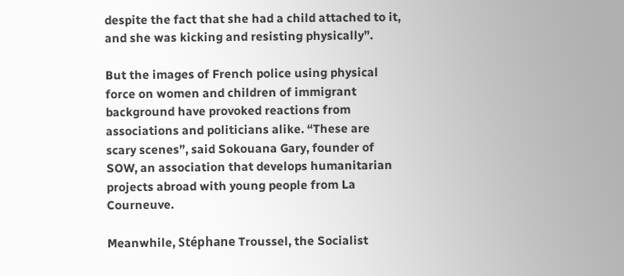despite the fact that she had a child attached to it, and she was kicking and resisting physically”.

But the images of French police using physical force on women and children of immigrant background have provoked reactions from associations and politicians alike. “These are scary scenes”, said Sokouana Gary, founder of SOW, an association that develops humanitarian projects abroad with young people from La Courneuve.

Meanwhile, Stéphane Troussel, the Socialist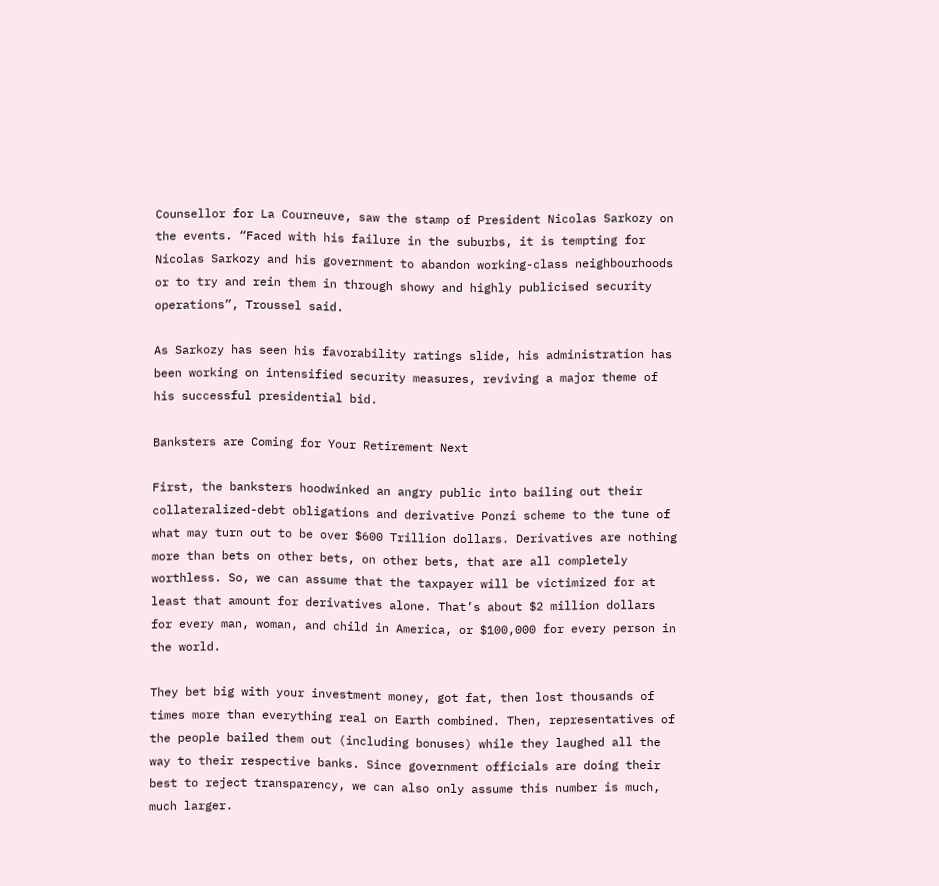Counsellor for La Courneuve, saw the stamp of President Nicolas Sarkozy on the events. “Faced with his failure in the suburbs, it is tempting for Nicolas Sarkozy and his government to abandon working-class neighbourhoods or to try and rein them in through showy and highly publicised security operations”, Troussel said.

As Sarkozy has seen his favorability ratings slide, his administration has been working on intensified security measures, reviving a major theme of his successful presidential bid.

Banksters are Coming for Your Retirement Next

First, the banksters hoodwinked an angry public into bailing out their collateralized-debt obligations and derivative Ponzi scheme to the tune of what may turn out to be over $600 Trillion dollars. Derivatives are nothing more than bets on other bets, on other bets, that are all completely worthless. So, we can assume that the taxpayer will be victimized for at least that amount for derivatives alone. That’s about $2 million dollars for every man, woman, and child in America, or $100,000 for every person in the world.

They bet big with your investment money, got fat, then lost thousands of times more than everything real on Earth combined. Then, representatives of the people bailed them out (including bonuses) while they laughed all the way to their respective banks. Since government officials are doing their best to reject transparency, we can also only assume this number is much, much larger.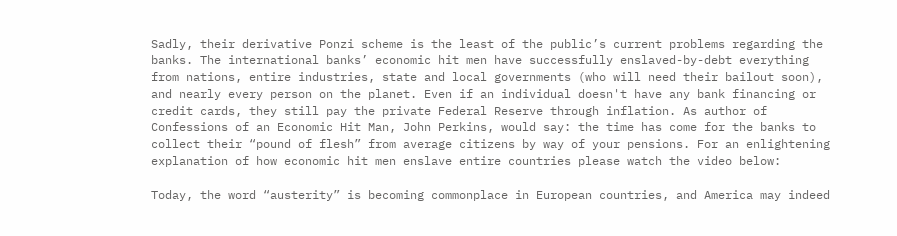Sadly, their derivative Ponzi scheme is the least of the public’s current problems regarding the banks. The international banks’ economic hit men have successfully enslaved-by-debt everything from nations, entire industries, state and local governments (who will need their bailout soon), and nearly every person on the planet. Even if an individual doesn't have any bank financing or credit cards, they still pay the private Federal Reserve through inflation. As author of Confessions of an Economic Hit Man, John Perkins, would say: the time has come for the banks to collect their “pound of flesh” from average citizens by way of your pensions. For an enlightening explanation of how economic hit men enslave entire countries please watch the video below:

Today, the word “austerity” is becoming commonplace in European countries, and America may indeed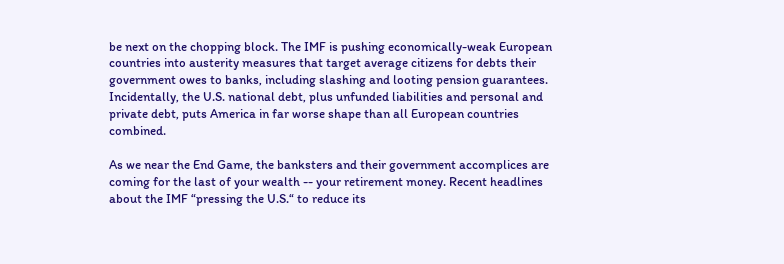be next on the chopping block. The IMF is pushing economically-weak European countries into austerity measures that target average citizens for debts their government owes to banks, including slashing and looting pension guarantees. Incidentally, the U.S. national debt, plus unfunded liabilities and personal and private debt, puts America in far worse shape than all European countries combined.

As we near the End Game, the banksters and their government accomplices are coming for the last of your wealth -- your retirement money. Recent headlines about the IMF “pressing the U.S.“ to reduce its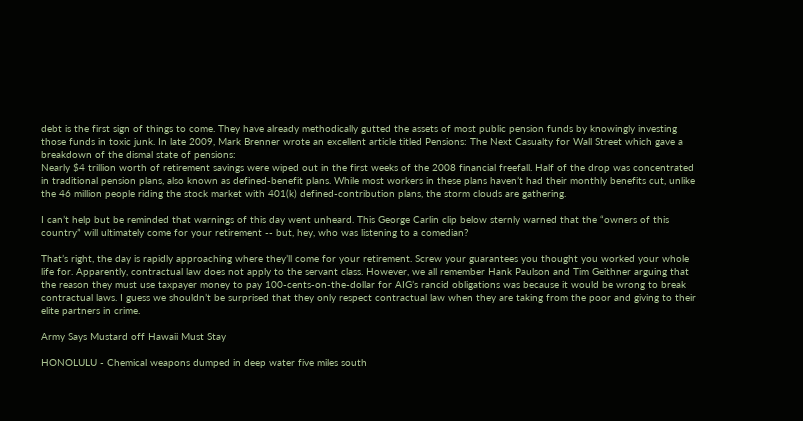debt is the first sign of things to come. They have already methodically gutted the assets of most public pension funds by knowingly investing those funds in toxic junk. In late 2009, Mark Brenner wrote an excellent article titled Pensions: The Next Casualty for Wall Street which gave a breakdown of the dismal state of pensions:
Nearly $4 trillion worth of retirement savings were wiped out in the first weeks of the 2008 financial freefall. Half of the drop was concentrated in traditional pension plans, also known as defined-benefit plans. While most workers in these plans haven’t had their monthly benefits cut, unlike the 46 million people riding the stock market with 401(k) defined-contribution plans, the storm clouds are gathering.

I can’t help but be reminded that warnings of this day went unheard. This George Carlin clip below sternly warned that the “owners of this country” will ultimately come for your retirement -- but, hey, who was listening to a comedian?

That’s right, the day is rapidly approaching where they’ll come for your retirement. Screw your guarantees you thought you worked your whole life for. Apparently, contractual law does not apply to the servant class. However, we all remember Hank Paulson and Tim Geithner arguing that the reason they must use taxpayer money to pay 100-cents-on-the-dollar for AIG’s rancid obligations was because it would be wrong to break contractual laws. I guess we shouldn’t be surprised that they only respect contractual law when they are taking from the poor and giving to their elite partners in crime.

Army Says Mustard off Hawaii Must Stay

HONOLULU - Chemical weapons dumped in deep water five miles south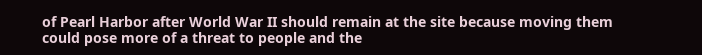of Pearl Harbor after World War II should remain at the site because moving them could pose more of a threat to people and the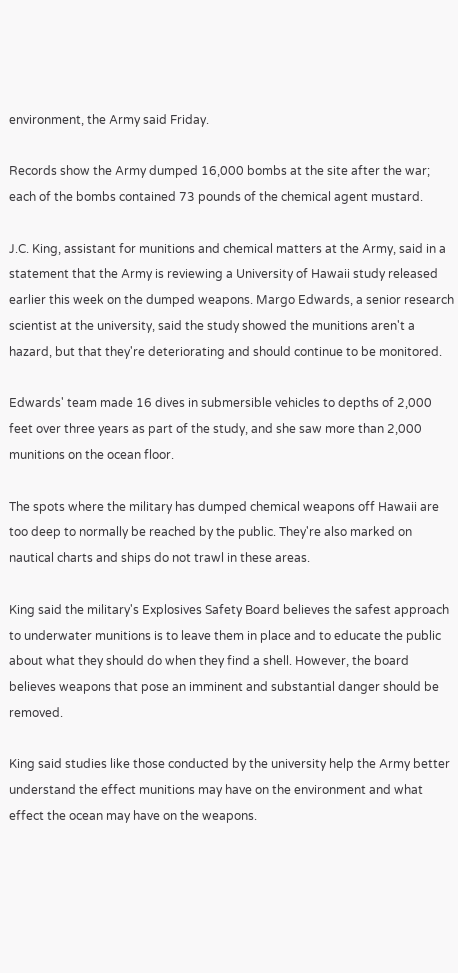environment, the Army said Friday.

Records show the Army dumped 16,000 bombs at the site after the war; each of the bombs contained 73 pounds of the chemical agent mustard.

J.C. King, assistant for munitions and chemical matters at the Army, said in a statement that the Army is reviewing a University of Hawaii study released earlier this week on the dumped weapons. Margo Edwards, a senior research scientist at the university, said the study showed the munitions aren't a hazard, but that they're deteriorating and should continue to be monitored.

Edwards' team made 16 dives in submersible vehicles to depths of 2,000 feet over three years as part of the study, and she saw more than 2,000 munitions on the ocean floor.

The spots where the military has dumped chemical weapons off Hawaii are too deep to normally be reached by the public. They're also marked on nautical charts and ships do not trawl in these areas.

King said the military's Explosives Safety Board believes the safest approach to underwater munitions is to leave them in place and to educate the public about what they should do when they find a shell. However, the board believes weapons that pose an imminent and substantial danger should be removed.

King said studies like those conducted by the university help the Army better understand the effect munitions may have on the environment and what effect the ocean may have on the weapons.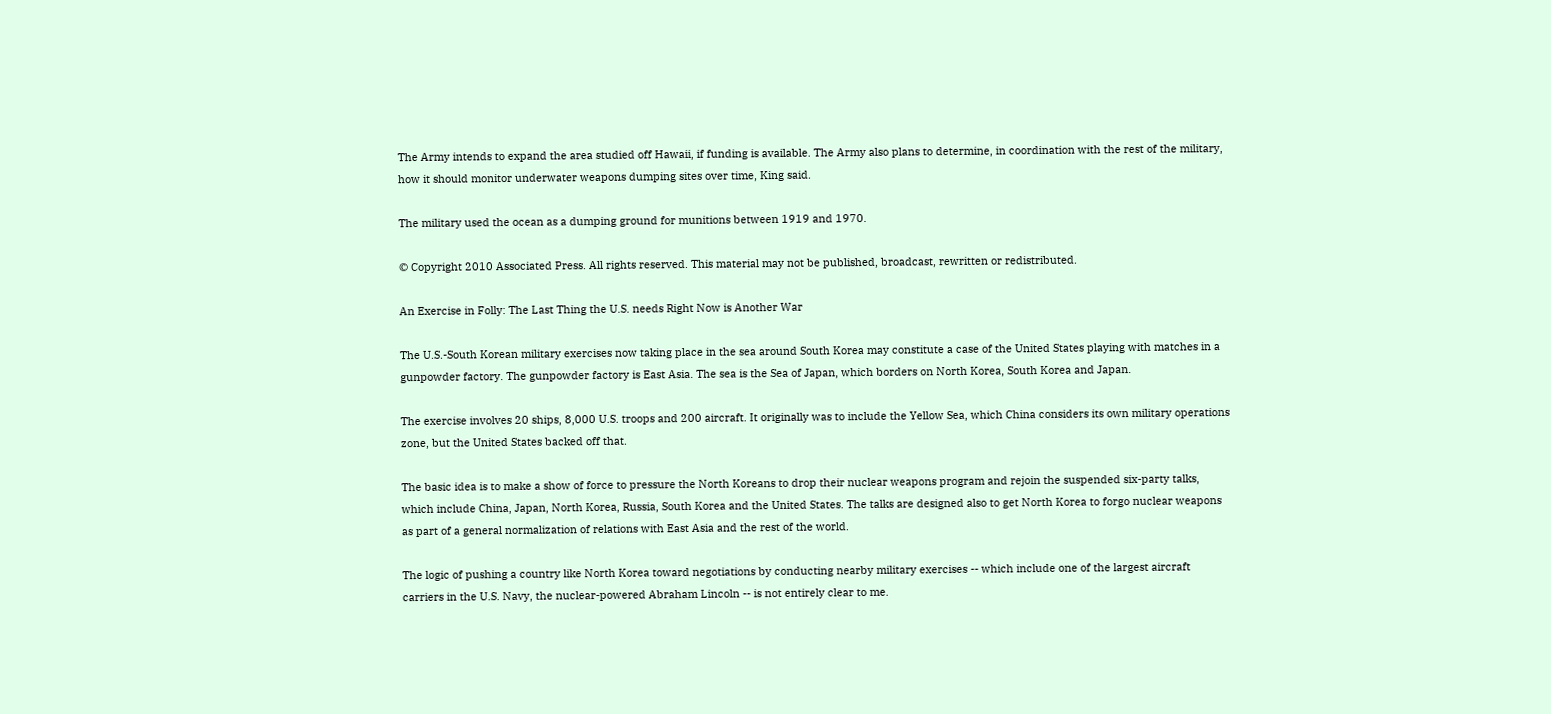The Army intends to expand the area studied off Hawaii, if funding is available. The Army also plans to determine, in coordination with the rest of the military, how it should monitor underwater weapons dumping sites over time, King said.

The military used the ocean as a dumping ground for munitions between 1919 and 1970.

© Copyright 2010 Associated Press. All rights reserved. This material may not be published, broadcast, rewritten or redistributed.

An Exercise in Folly: The Last Thing the U.S. needs Right Now is Another War

The U.S.-South Korean military exercises now taking place in the sea around South Korea may constitute a case of the United States playing with matches in a gunpowder factory. The gunpowder factory is East Asia. The sea is the Sea of Japan, which borders on North Korea, South Korea and Japan.

The exercise involves 20 ships, 8,000 U.S. troops and 200 aircraft. It originally was to include the Yellow Sea, which China considers its own military operations zone, but the United States backed off that.

The basic idea is to make a show of force to pressure the North Koreans to drop their nuclear weapons program and rejoin the suspended six-party talks, which include China, Japan, North Korea, Russia, South Korea and the United States. The talks are designed also to get North Korea to forgo nuclear weapons as part of a general normalization of relations with East Asia and the rest of the world.

The logic of pushing a country like North Korea toward negotiations by conducting nearby military exercises -- which include one of the largest aircraft carriers in the U.S. Navy, the nuclear-powered Abraham Lincoln -- is not entirely clear to me.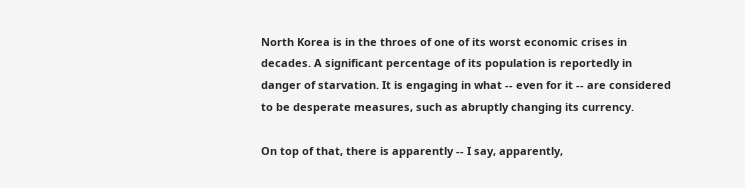North Korea is in the throes of one of its worst economic crises in decades. A significant percentage of its population is reportedly in danger of starvation. It is engaging in what -- even for it -- are considered to be desperate measures, such as abruptly changing its currency.

On top of that, there is apparently -- I say, apparently,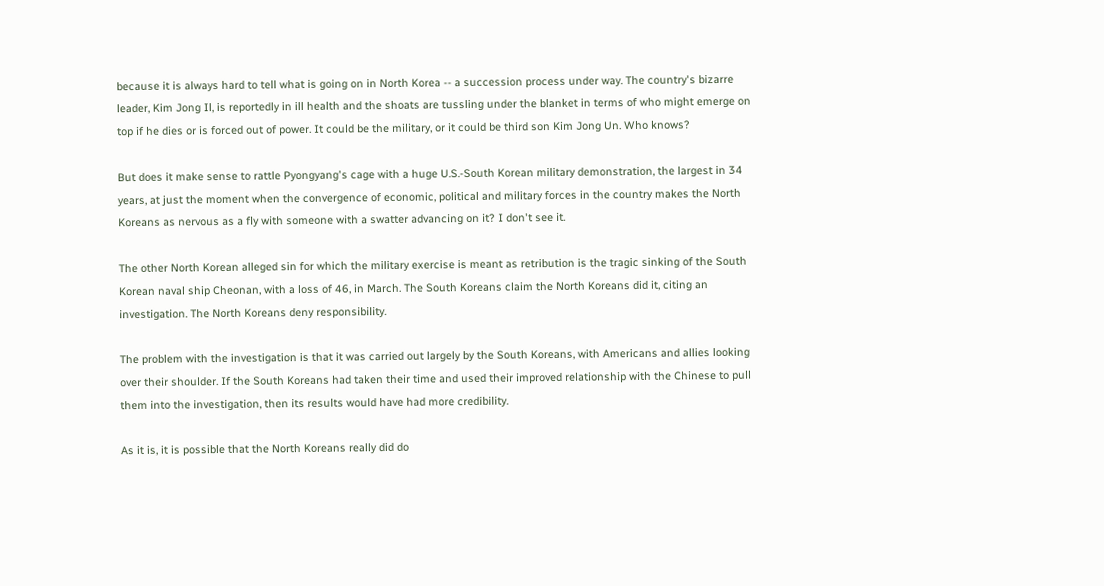because it is always hard to tell what is going on in North Korea -- a succession process under way. The country's bizarre leader, Kim Jong Il, is reportedly in ill health and the shoats are tussling under the blanket in terms of who might emerge on top if he dies or is forced out of power. It could be the military, or it could be third son Kim Jong Un. Who knows?

But does it make sense to rattle Pyongyang's cage with a huge U.S.-South Korean military demonstration, the largest in 34 years, at just the moment when the convergence of economic, political and military forces in the country makes the North Koreans as nervous as a fly with someone with a swatter advancing on it? I don't see it.

The other North Korean alleged sin for which the military exercise is meant as retribution is the tragic sinking of the South Korean naval ship Cheonan, with a loss of 46, in March. The South Koreans claim the North Koreans did it, citing an investigation. The North Koreans deny responsibility.

The problem with the investigation is that it was carried out largely by the South Koreans, with Americans and allies looking over their shoulder. If the South Koreans had taken their time and used their improved relationship with the Chinese to pull them into the investigation, then its results would have had more credibility.

As it is, it is possible that the North Koreans really did do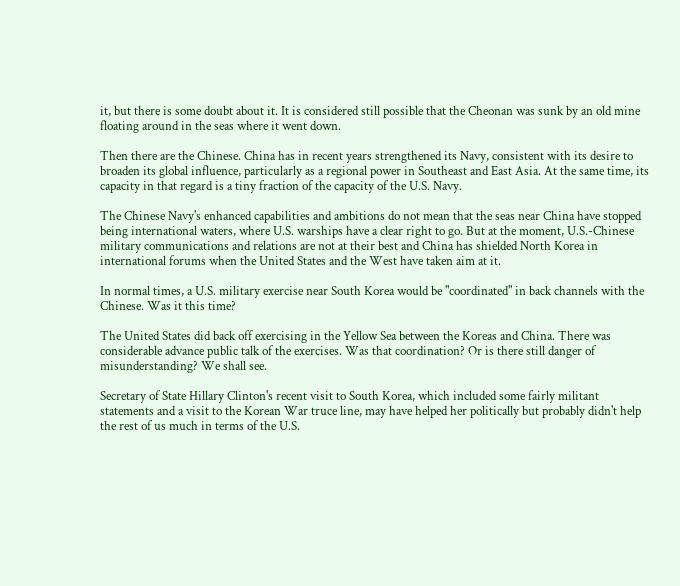it, but there is some doubt about it. It is considered still possible that the Cheonan was sunk by an old mine floating around in the seas where it went down.

Then there are the Chinese. China has in recent years strengthened its Navy, consistent with its desire to broaden its global influence, particularly as a regional power in Southeast and East Asia. At the same time, its capacity in that regard is a tiny fraction of the capacity of the U.S. Navy.

The Chinese Navy's enhanced capabilities and ambitions do not mean that the seas near China have stopped being international waters, where U.S. warships have a clear right to go. But at the moment, U.S.-Chinese military communications and relations are not at their best and China has shielded North Korea in international forums when the United States and the West have taken aim at it.

In normal times, a U.S. military exercise near South Korea would be "coordinated" in back channels with the Chinese. Was it this time?

The United States did back off exercising in the Yellow Sea between the Koreas and China. There was considerable advance public talk of the exercises. Was that coordination? Or is there still danger of misunderstanding? We shall see.

Secretary of State Hillary Clinton's recent visit to South Korea, which included some fairly militant statements and a visit to the Korean War truce line, may have helped her politically but probably didn't help the rest of us much in terms of the U.S.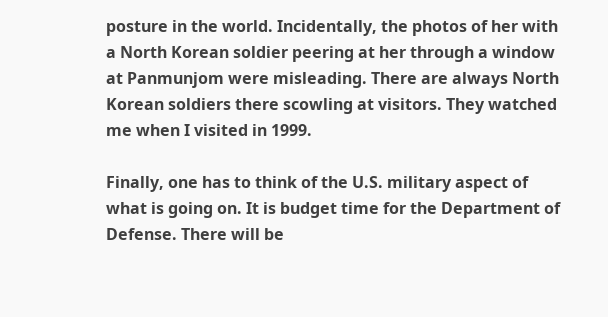posture in the world. Incidentally, the photos of her with a North Korean soldier peering at her through a window at Panmunjom were misleading. There are always North Korean soldiers there scowling at visitors. They watched me when I visited in 1999.

Finally, one has to think of the U.S. military aspect of what is going on. It is budget time for the Department of Defense. There will be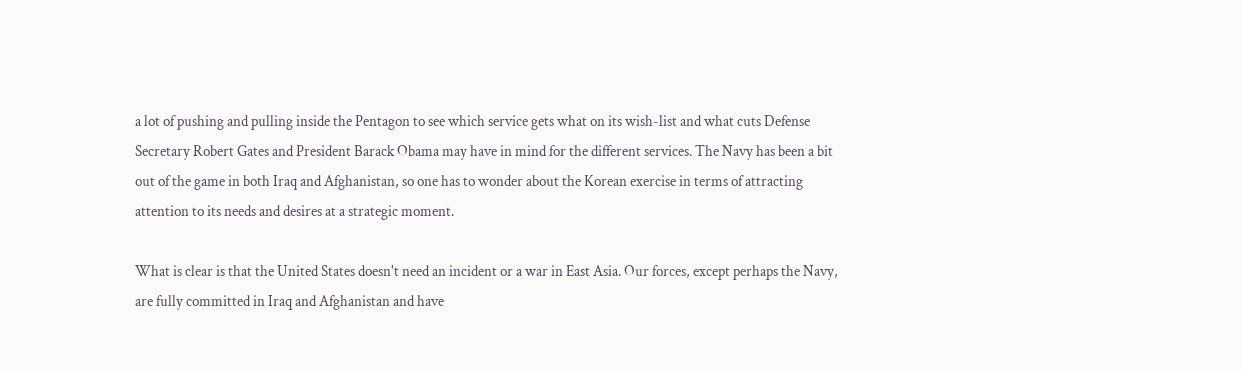a lot of pushing and pulling inside the Pentagon to see which service gets what on its wish-list and what cuts Defense Secretary Robert Gates and President Barack Obama may have in mind for the different services. The Navy has been a bit out of the game in both Iraq and Afghanistan, so one has to wonder about the Korean exercise in terms of attracting attention to its needs and desires at a strategic moment.

What is clear is that the United States doesn't need an incident or a war in East Asia. Our forces, except perhaps the Navy, are fully committed in Iraq and Afghanistan and have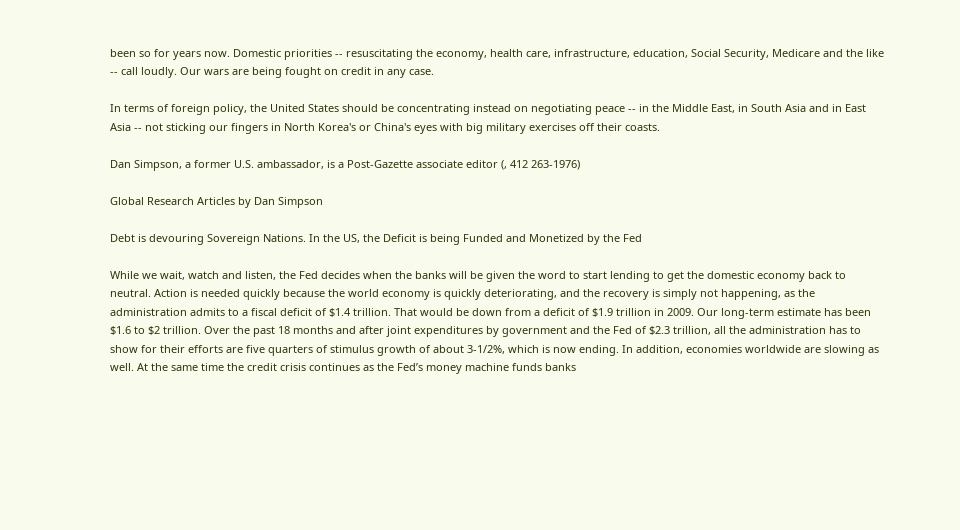been so for years now. Domestic priorities -- resuscitating the economy, health care, infrastructure, education, Social Security, Medicare and the like -- call loudly. Our wars are being fought on credit in any case.

In terms of foreign policy, the United States should be concentrating instead on negotiating peace -- in the Middle East, in South Asia and in East Asia -- not sticking our fingers in North Korea's or China's eyes with big military exercises off their coasts.

Dan Simpson, a former U.S. ambassador, is a Post-Gazette associate editor (, 412 263-1976)

Global Research Articles by Dan Simpson

Debt is devouring Sovereign Nations. In the US, the Deficit is being Funded and Monetized by the Fed

While we wait, watch and listen, the Fed decides when the banks will be given the word to start lending to get the domestic economy back to neutral. Action is needed quickly because the world economy is quickly deteriorating, and the recovery is simply not happening, as the administration admits to a fiscal deficit of $1.4 trillion. That would be down from a deficit of $1.9 trillion in 2009. Our long-term estimate has been $1.6 to $2 trillion. Over the past 18 months and after joint expenditures by government and the Fed of $2.3 trillion, all the administration has to show for their efforts are five quarters of stimulus growth of about 3-1/2%, which is now ending. In addition, economies worldwide are slowing as well. At the same time the credit crisis continues as the Fed’s money machine funds banks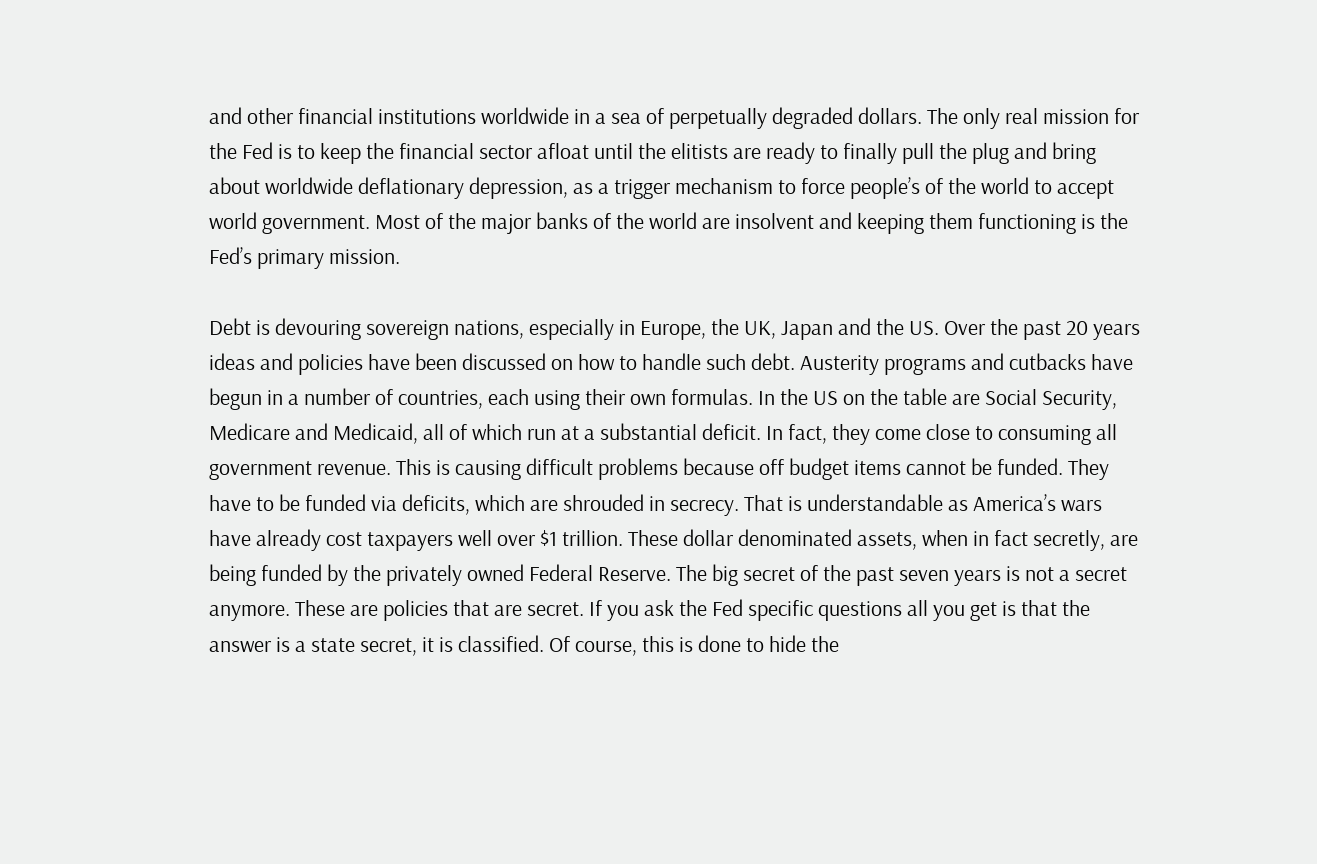and other financial institutions worldwide in a sea of perpetually degraded dollars. The only real mission for the Fed is to keep the financial sector afloat until the elitists are ready to finally pull the plug and bring about worldwide deflationary depression, as a trigger mechanism to force people’s of the world to accept world government. Most of the major banks of the world are insolvent and keeping them functioning is the Fed’s primary mission.

Debt is devouring sovereign nations, especially in Europe, the UK, Japan and the US. Over the past 20 years ideas and policies have been discussed on how to handle such debt. Austerity programs and cutbacks have begun in a number of countries, each using their own formulas. In the US on the table are Social Security, Medicare and Medicaid, all of which run at a substantial deficit. In fact, they come close to consuming all government revenue. This is causing difficult problems because off budget items cannot be funded. They have to be funded via deficits, which are shrouded in secrecy. That is understandable as America’s wars have already cost taxpayers well over $1 trillion. These dollar denominated assets, when in fact secretly, are being funded by the privately owned Federal Reserve. The big secret of the past seven years is not a secret anymore. These are policies that are secret. If you ask the Fed specific questions all you get is that the answer is a state secret, it is classified. Of course, this is done to hide the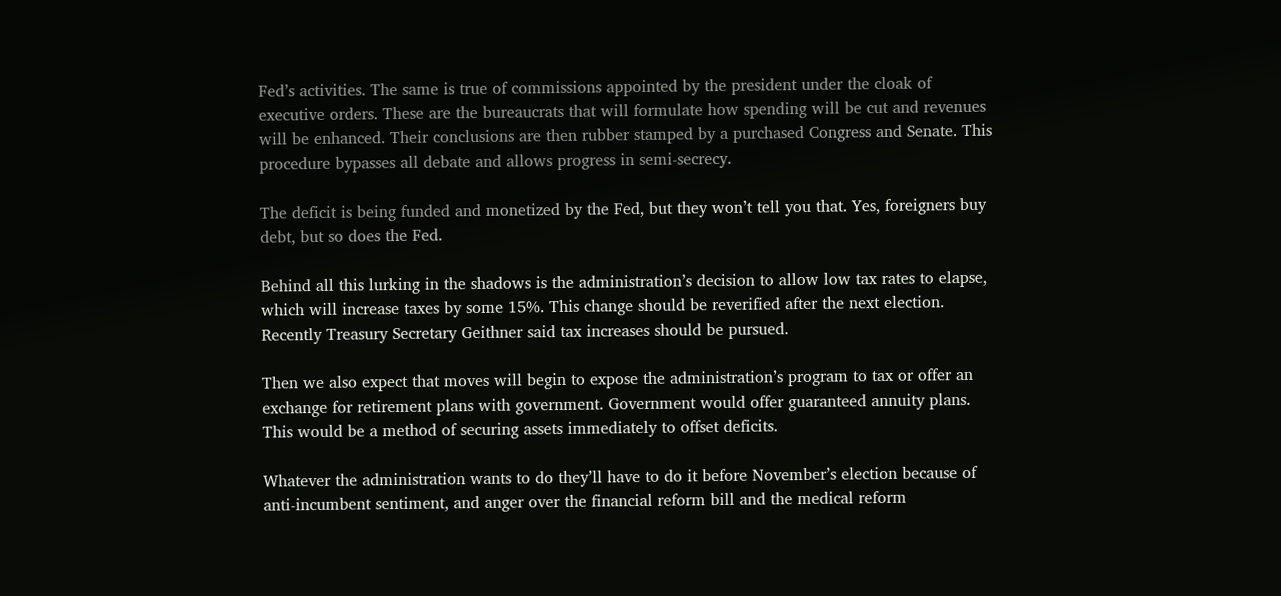Fed’s activities. The same is true of commissions appointed by the president under the cloak of executive orders. These are the bureaucrats that will formulate how spending will be cut and revenues will be enhanced. Their conclusions are then rubber stamped by a purchased Congress and Senate. This procedure bypasses all debate and allows progress in semi-secrecy.

The deficit is being funded and monetized by the Fed, but they won’t tell you that. Yes, foreigners buy debt, but so does the Fed.

Behind all this lurking in the shadows is the administration’s decision to allow low tax rates to elapse, which will increase taxes by some 15%. This change should be reverified after the next election. Recently Treasury Secretary Geithner said tax increases should be pursued.

Then we also expect that moves will begin to expose the administration’s program to tax or offer an exchange for retirement plans with government. Government would offer guaranteed annuity plans. This would be a method of securing assets immediately to offset deficits.

Whatever the administration wants to do they’ll have to do it before November’s election because of anti-incumbent sentiment, and anger over the financial reform bill and the medical reform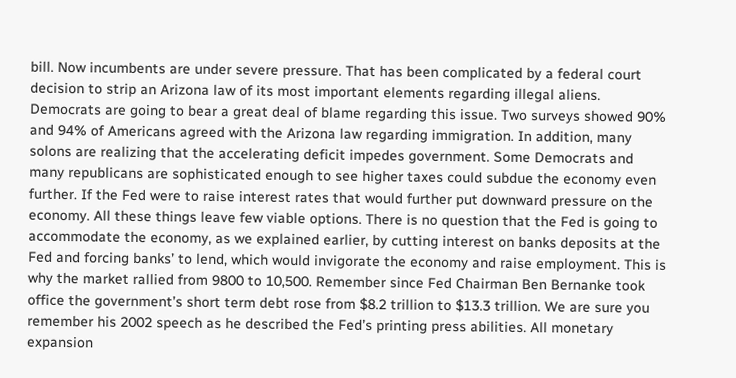bill. Now incumbents are under severe pressure. That has been complicated by a federal court decision to strip an Arizona law of its most important elements regarding illegal aliens. Democrats are going to bear a great deal of blame regarding this issue. Two surveys showed 90% and 94% of Americans agreed with the Arizona law regarding immigration. In addition, many solons are realizing that the accelerating deficit impedes government. Some Democrats and many republicans are sophisticated enough to see higher taxes could subdue the economy even further. If the Fed were to raise interest rates that would further put downward pressure on the economy. All these things leave few viable options. There is no question that the Fed is going to accommodate the economy, as we explained earlier, by cutting interest on banks deposits at the Fed and forcing banks’ to lend, which would invigorate the economy and raise employment. This is why the market rallied from 9800 to 10,500. Remember since Fed Chairman Ben Bernanke took office the government’s short term debt rose from $8.2 trillion to $13.3 trillion. We are sure you remember his 2002 speech as he described the Fed’s printing press abilities. All monetary expansion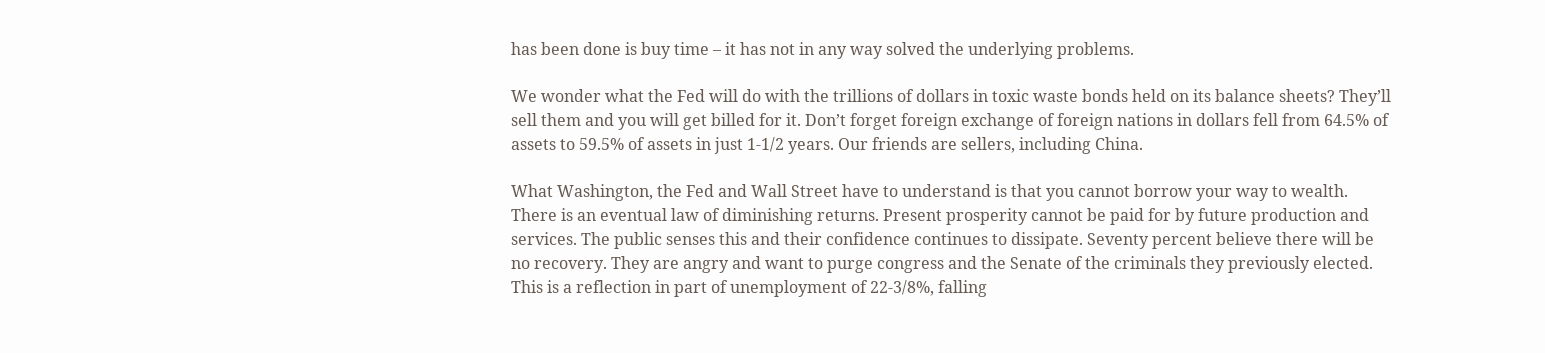has been done is buy time – it has not in any way solved the underlying problems.

We wonder what the Fed will do with the trillions of dollars in toxic waste bonds held on its balance sheets? They’ll sell them and you will get billed for it. Don’t forget foreign exchange of foreign nations in dollars fell from 64.5% of assets to 59.5% of assets in just 1-1/2 years. Our friends are sellers, including China.

What Washington, the Fed and Wall Street have to understand is that you cannot borrow your way to wealth. There is an eventual law of diminishing returns. Present prosperity cannot be paid for by future production and services. The public senses this and their confidence continues to dissipate. Seventy percent believe there will be no recovery. They are angry and want to purge congress and the Senate of the criminals they previously elected. This is a reflection in part of unemployment of 22-3/8%, falling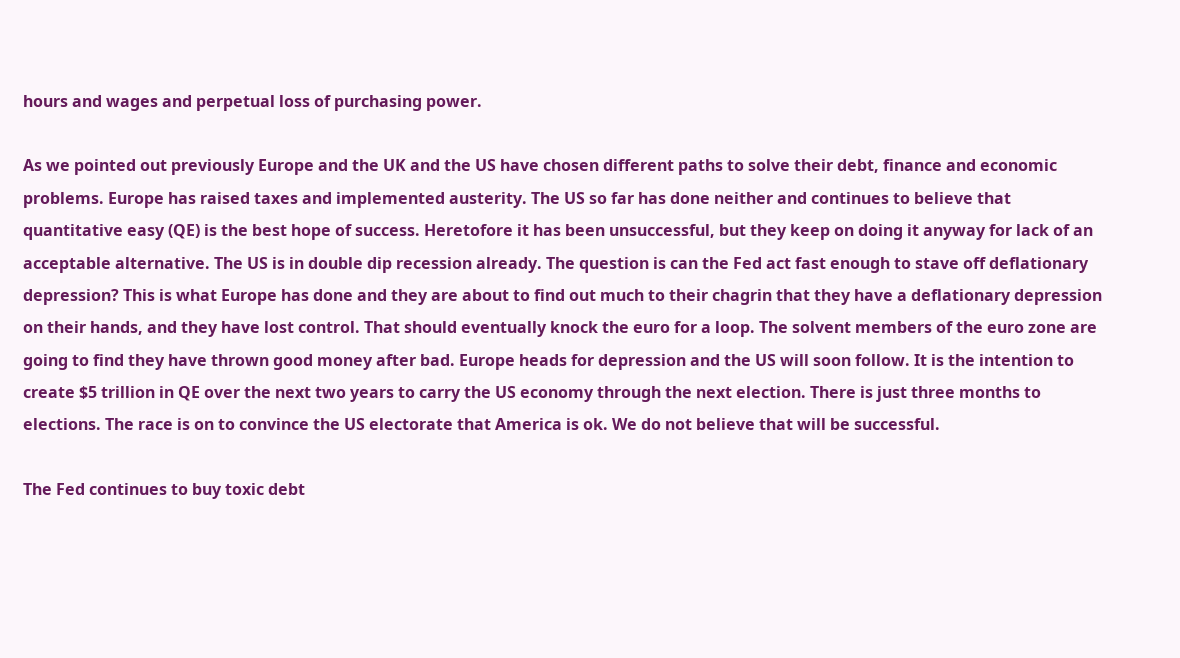hours and wages and perpetual loss of purchasing power.

As we pointed out previously Europe and the UK and the US have chosen different paths to solve their debt, finance and economic problems. Europe has raised taxes and implemented austerity. The US so far has done neither and continues to believe that quantitative easy (QE) is the best hope of success. Heretofore it has been unsuccessful, but they keep on doing it anyway for lack of an acceptable alternative. The US is in double dip recession already. The question is can the Fed act fast enough to stave off deflationary depression? This is what Europe has done and they are about to find out much to their chagrin that they have a deflationary depression on their hands, and they have lost control. That should eventually knock the euro for a loop. The solvent members of the euro zone are going to find they have thrown good money after bad. Europe heads for depression and the US will soon follow. It is the intention to create $5 trillion in QE over the next two years to carry the US economy through the next election. There is just three months to elections. The race is on to convince the US electorate that America is ok. We do not believe that will be successful.

The Fed continues to buy toxic debt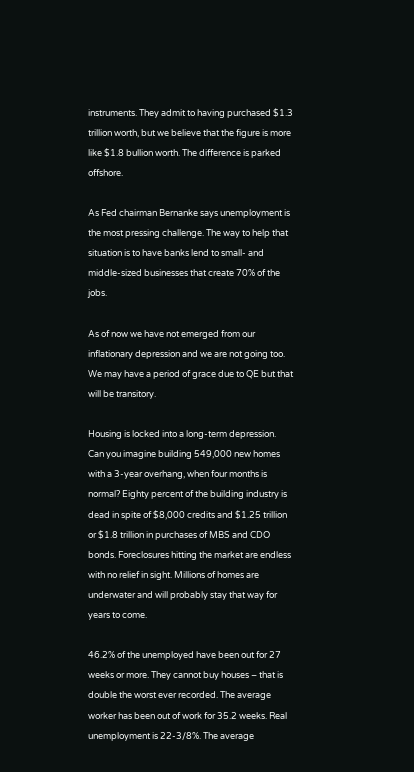instruments. They admit to having purchased $1.3 trillion worth, but we believe that the figure is more like $1.8 bullion worth. The difference is parked offshore.

As Fed chairman Bernanke says unemployment is the most pressing challenge. The way to help that situation is to have banks lend to small- and middle-sized businesses that create 70% of the jobs.

As of now we have not emerged from our inflationary depression and we are not going too. We may have a period of grace due to QE but that will be transitory.

Housing is locked into a long-term depression. Can you imagine building 549,000 new homes with a 3-year overhang, when four months is normal? Eighty percent of the building industry is dead in spite of $8,000 credits and $1.25 trillion or $1.8 trillion in purchases of MBS and CDO bonds. Foreclosures hitting the market are endless with no relief in sight. Millions of homes are underwater and will probably stay that way for years to come.

46.2% of the unemployed have been out for 27 weeks or more. They cannot buy houses – that is double the worst ever recorded. The average worker has been out of work for 35.2 weeks. Real unemployment is 22-3/8%. The average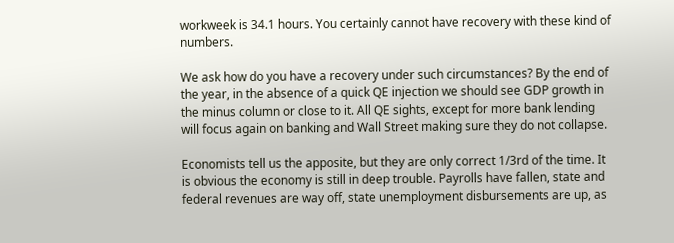workweek is 34.1 hours. You certainly cannot have recovery with these kind of numbers.

We ask how do you have a recovery under such circumstances? By the end of the year, in the absence of a quick QE injection we should see GDP growth in the minus column or close to it. All QE sights, except for more bank lending will focus again on banking and Wall Street making sure they do not collapse.

Economists tell us the apposite, but they are only correct 1/3rd of the time. It is obvious the economy is still in deep trouble. Payrolls have fallen, state and federal revenues are way off, state unemployment disbursements are up, as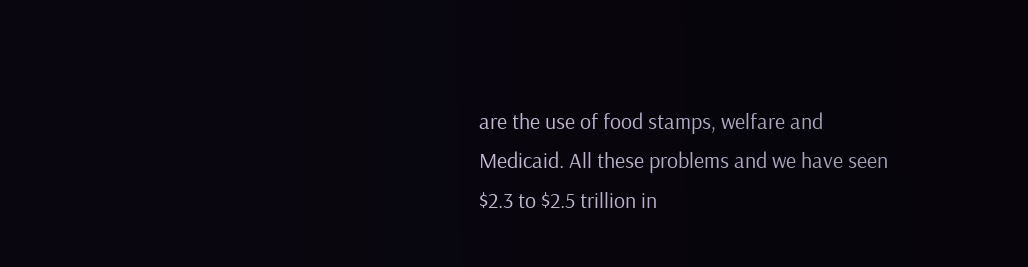are the use of food stamps, welfare and Medicaid. All these problems and we have seen $2.3 to $2.5 trillion in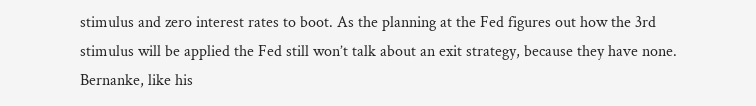stimulus and zero interest rates to boot. As the planning at the Fed figures out how the 3rd stimulus will be applied the Fed still won’t talk about an exit strategy, because they have none. Bernanke, like his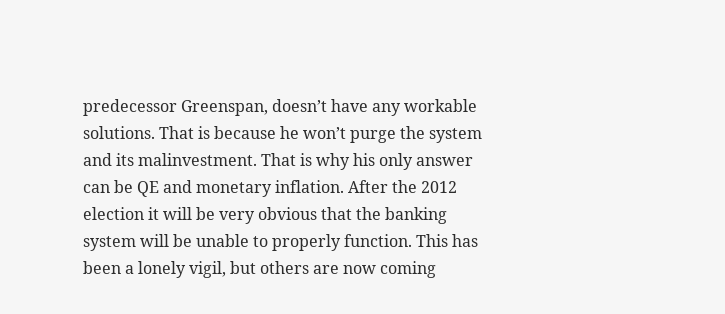predecessor Greenspan, doesn’t have any workable solutions. That is because he won’t purge the system and its malinvestment. That is why his only answer can be QE and monetary inflation. After the 2012 election it will be very obvious that the banking system will be unable to properly function. This has been a lonely vigil, but others are now coming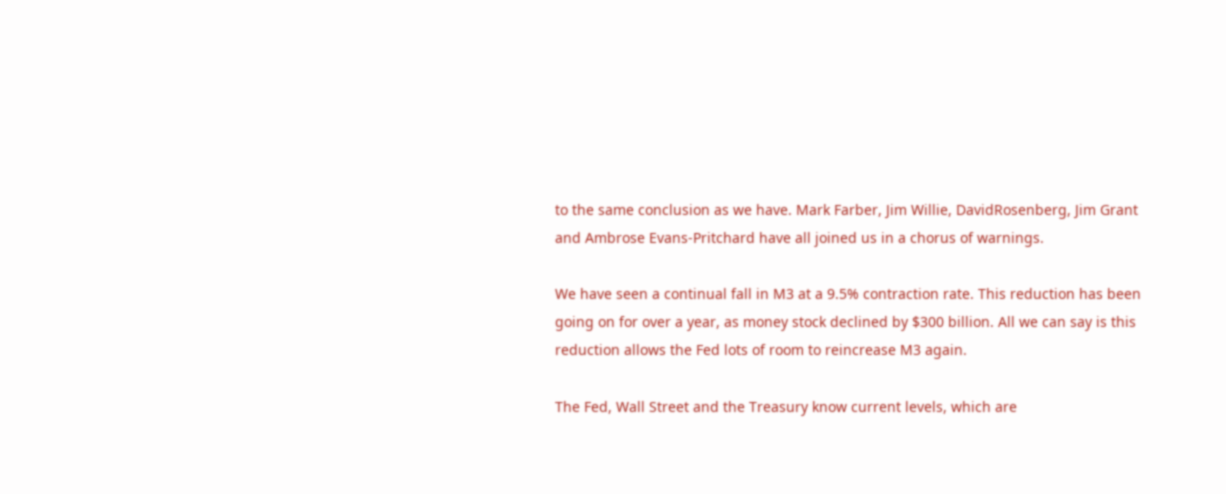to the same conclusion as we have. Mark Farber, Jim Willie, DavidRosenberg, Jim Grant and Ambrose Evans-Pritchard have all joined us in a chorus of warnings.

We have seen a continual fall in M3 at a 9.5% contraction rate. This reduction has been going on for over a year, as money stock declined by $300 billion. All we can say is this reduction allows the Fed lots of room to reincrease M3 again.

The Fed, Wall Street and the Treasury know current levels, which are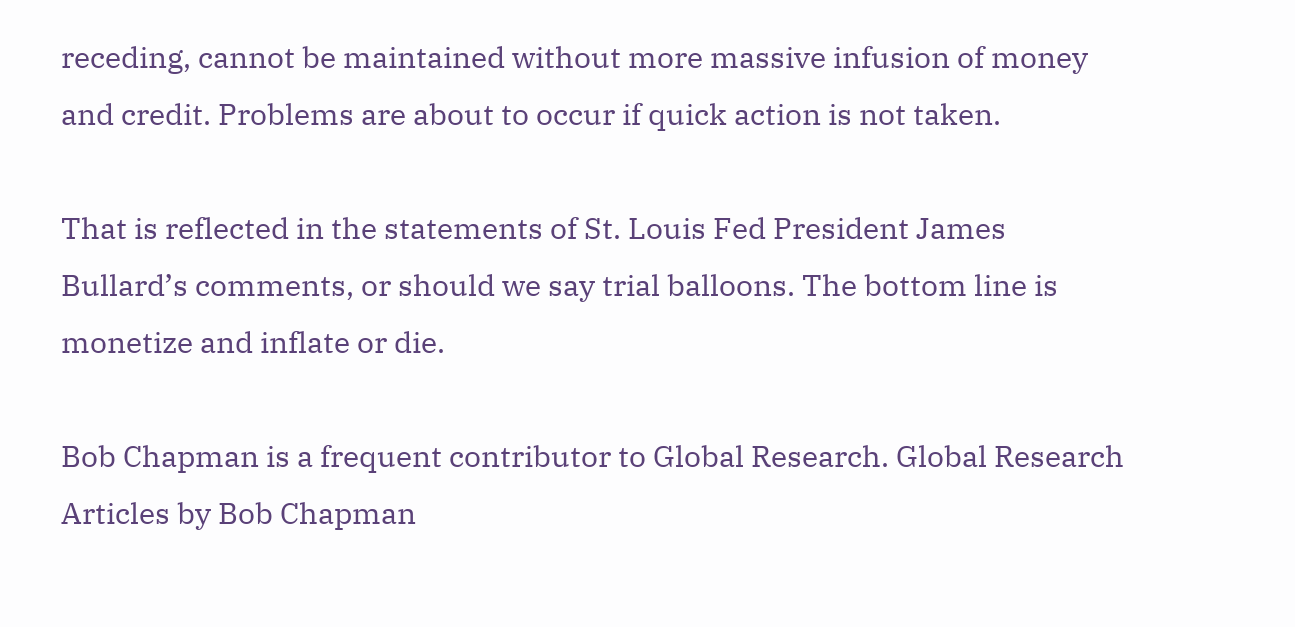receding, cannot be maintained without more massive infusion of money and credit. Problems are about to occur if quick action is not taken.

That is reflected in the statements of St. Louis Fed President James Bullard’s comments, or should we say trial balloons. The bottom line is monetize and inflate or die.

Bob Chapman is a frequent contributor to Global Research. Global Research Articles by Bob Chapman